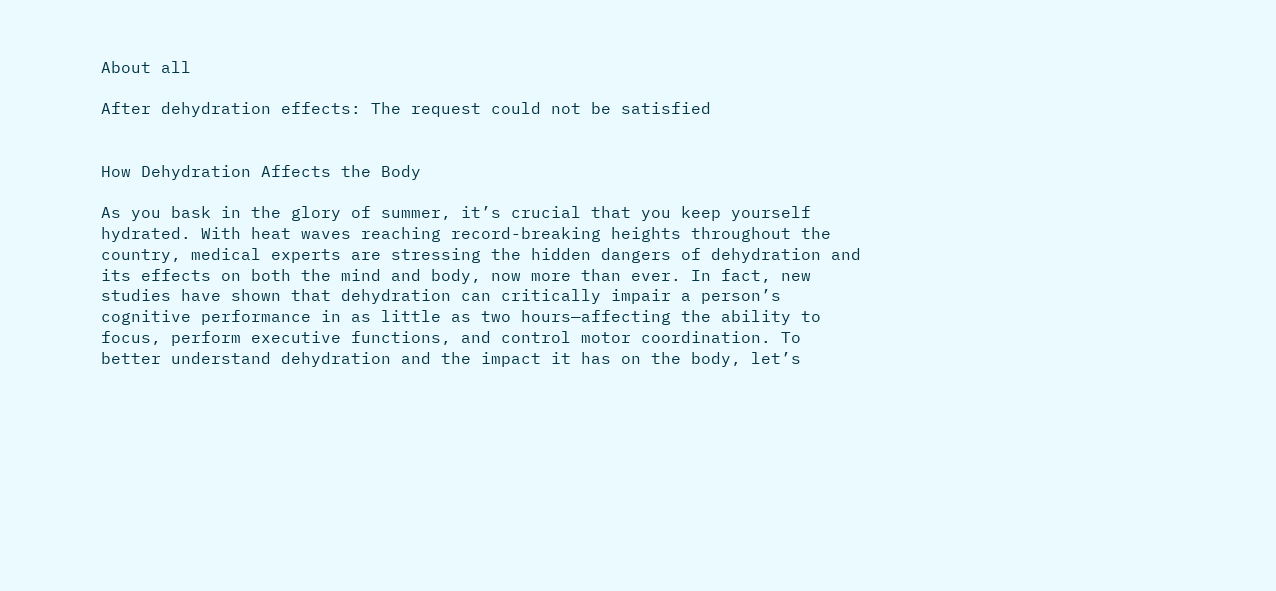About all

After dehydration effects: The request could not be satisfied


How Dehydration Affects the Body

As you bask in the glory of summer, it’s crucial that you keep yourself hydrated. With heat waves reaching record-breaking heights throughout the country, medical experts are stressing the hidden dangers of dehydration and its effects on both the mind and body, now more than ever. In fact, new studies have shown that dehydration can critically impair a person’s cognitive performance in as little as two hours—affecting the ability to focus, perform executive functions, and control motor coordination. To better understand dehydration and the impact it has on the body, let’s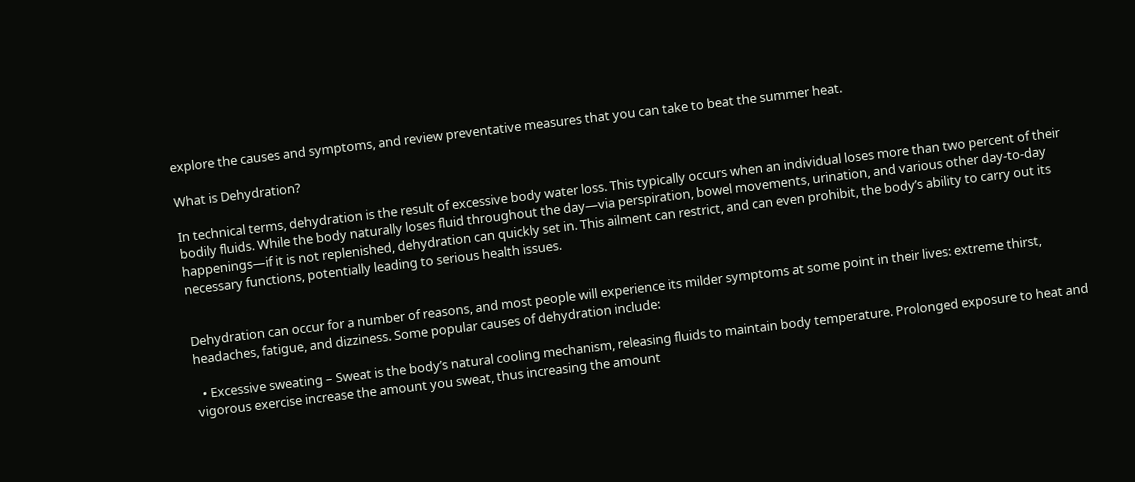explore the causes and symptoms, and review preventative measures that you can take to beat the summer heat.

What is Dehydration?

In technical terms, dehydration is the result of excessive body water loss. This typically occurs when an individual loses more than two percent of their bodily fluids. While the body naturally loses fluid throughout the day—via perspiration, bowel movements, urination, and various other day-to-day happenings—if it is not replenished, dehydration can quickly set in. This ailment can restrict, and can even prohibit, the body’s ability to carry out its necessary functions, potentially leading to serious health issues.


Dehydration can occur for a number of reasons, and most people will experience its milder symptoms at some point in their lives: extreme thirst, headaches, fatigue, and dizziness. Some popular causes of dehydration include:

  • Excessive sweating – Sweat is the body’s natural cooling mechanism, releasing fluids to maintain body temperature. Prolonged exposure to heat and vigorous exercise increase the amount you sweat, thus increasing the amount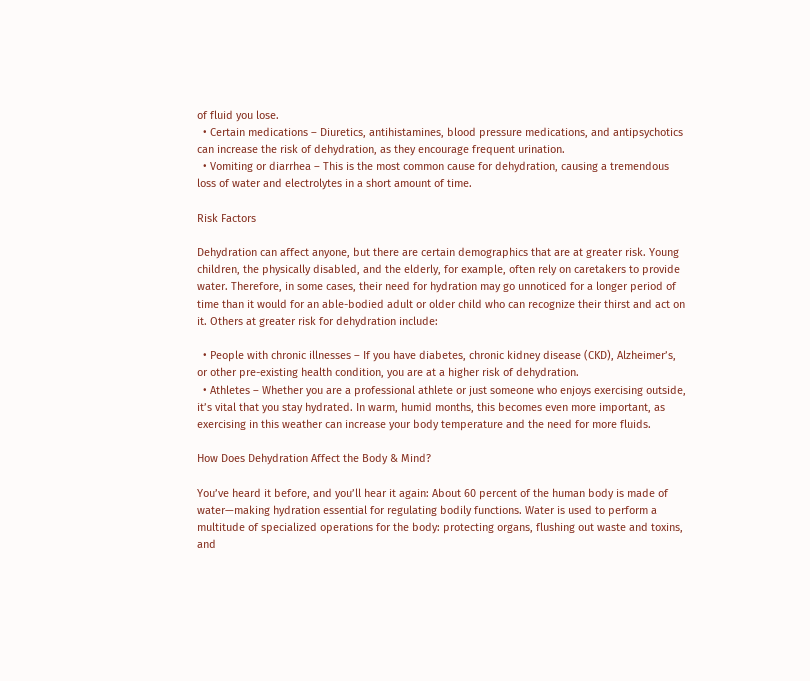of fluid you lose.
  • Certain medications – Diuretics, antihistamines, blood pressure medications, and antipsychotics can increase the risk of dehydration, as they encourage frequent urination.
  • Vomiting or diarrhea – This is the most common cause for dehydration, causing a tremendous loss of water and electrolytes in a short amount of time.

Risk Factors

Dehydration can affect anyone, but there are certain demographics that are at greater risk. Young children, the physically disabled, and the elderly, for example, often rely on caretakers to provide water. Therefore, in some cases, their need for hydration may go unnoticed for a longer period of time than it would for an able-bodied adult or older child who can recognize their thirst and act on it. Others at greater risk for dehydration include:

  • People with chronic illnesses – If you have diabetes, chronic kidney disease (CKD), Alzheimer’s, or other pre-existing health condition, you are at a higher risk of dehydration.
  • Athletes – Whether you are a professional athlete or just someone who enjoys exercising outside, it’s vital that you stay hydrated. In warm, humid months, this becomes even more important, as exercising in this weather can increase your body temperature and the need for more fluids.

How Does Dehydration Affect the Body & Mind?

You’ve heard it before, and you’ll hear it again: About 60 percent of the human body is made of water—making hydration essential for regulating bodily functions. Water is used to perform a multitude of specialized operations for the body: protecting organs, flushing out waste and toxins, and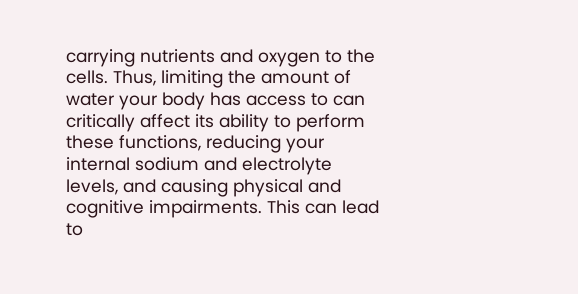carrying nutrients and oxygen to the cells. Thus, limiting the amount of water your body has access to can critically affect its ability to perform these functions, reducing your internal sodium and electrolyte levels, and causing physical and cognitive impairments. This can lead to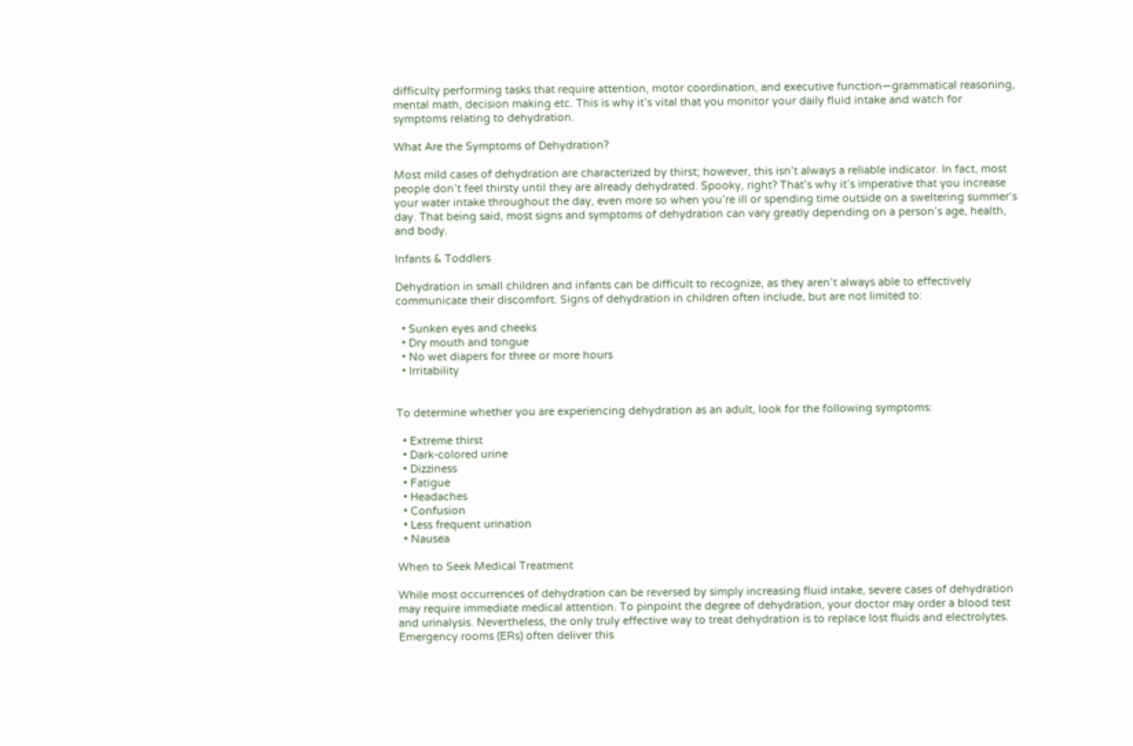difficulty performing tasks that require attention, motor coordination, and executive function—grammatical reasoning, mental math, decision making etc. This is why it’s vital that you monitor your daily fluid intake and watch for symptoms relating to dehydration.

What Are the Symptoms of Dehydration?

Most mild cases of dehydration are characterized by thirst; however, this isn’t always a reliable indicator. In fact, most people don’t feel thirsty until they are already dehydrated. Spooky, right? That’s why it’s imperative that you increase your water intake throughout the day, even more so when you’re ill or spending time outside on a sweltering summer’s day. That being said, most signs and symptoms of dehydration can vary greatly depending on a person’s age, health, and body.

Infants & Toddlers

Dehydration in small children and infants can be difficult to recognize, as they aren’t always able to effectively communicate their discomfort. Signs of dehydration in children often include, but are not limited to:

  • Sunken eyes and cheeks
  • Dry mouth and tongue
  • No wet diapers for three or more hours
  • Irritability


To determine whether you are experiencing dehydration as an adult, look for the following symptoms:

  • Extreme thirst
  • Dark-colored urine
  • Dizziness
  • Fatigue
  • Headaches
  • Confusion
  • Less frequent urination
  • Nausea

When to Seek Medical Treatment

While most occurrences of dehydration can be reversed by simply increasing fluid intake, severe cases of dehydration may require immediate medical attention. To pinpoint the degree of dehydration, your doctor may order a blood test and urinalysis. Nevertheless, the only truly effective way to treat dehydration is to replace lost fluids and electrolytes. Emergency rooms (ERs) often deliver this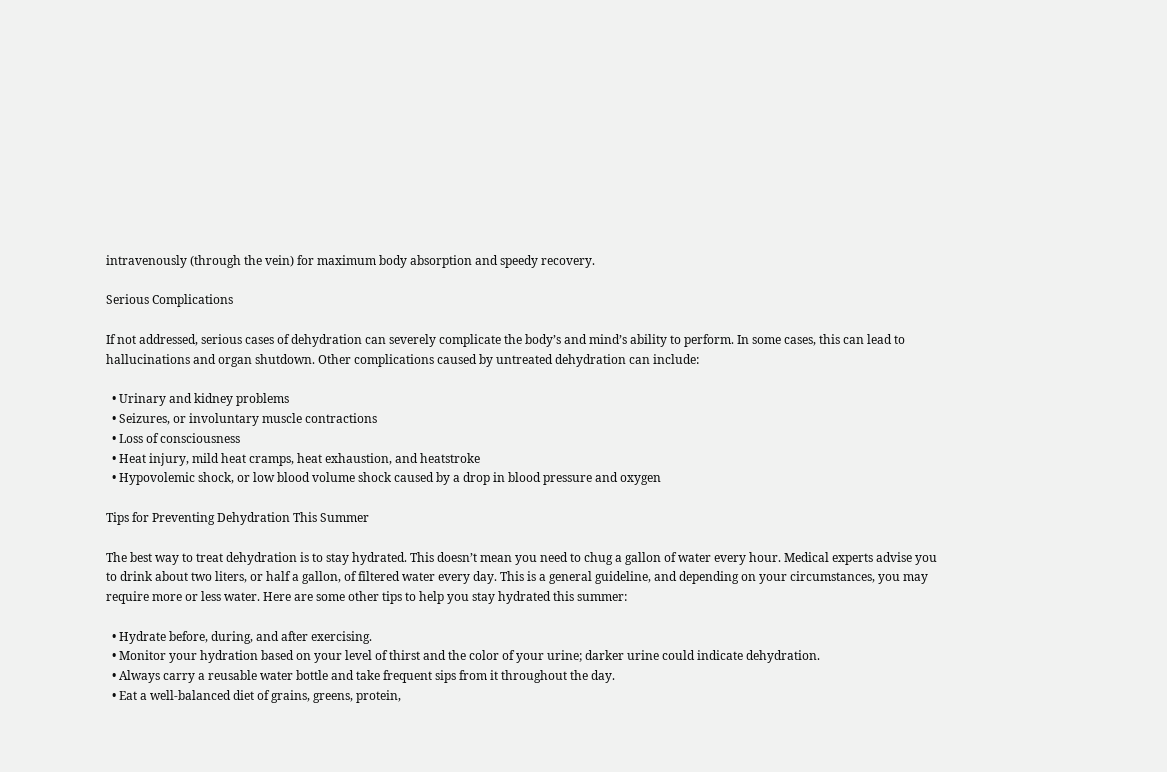intravenously (through the vein) for maximum body absorption and speedy recovery.

Serious Complications

If not addressed, serious cases of dehydration can severely complicate the body’s and mind’s ability to perform. In some cases, this can lead to hallucinations and organ shutdown. Other complications caused by untreated dehydration can include:

  • Urinary and kidney problems
  • Seizures, or involuntary muscle contractions
  • Loss of consciousness
  • Heat injury, mild heat cramps, heat exhaustion, and heatstroke
  • Hypovolemic shock, or low blood volume shock caused by a drop in blood pressure and oxygen

Tips for Preventing Dehydration This Summer

The best way to treat dehydration is to stay hydrated. This doesn’t mean you need to chug a gallon of water every hour. Medical experts advise you to drink about two liters, or half a gallon, of filtered water every day. This is a general guideline, and depending on your circumstances, you may require more or less water. Here are some other tips to help you stay hydrated this summer:

  • Hydrate before, during, and after exercising.
  • Monitor your hydration based on your level of thirst and the color of your urine; darker urine could indicate dehydration.
  • Always carry a reusable water bottle and take frequent sips from it throughout the day.
  • Eat a well-balanced diet of grains, greens, protein,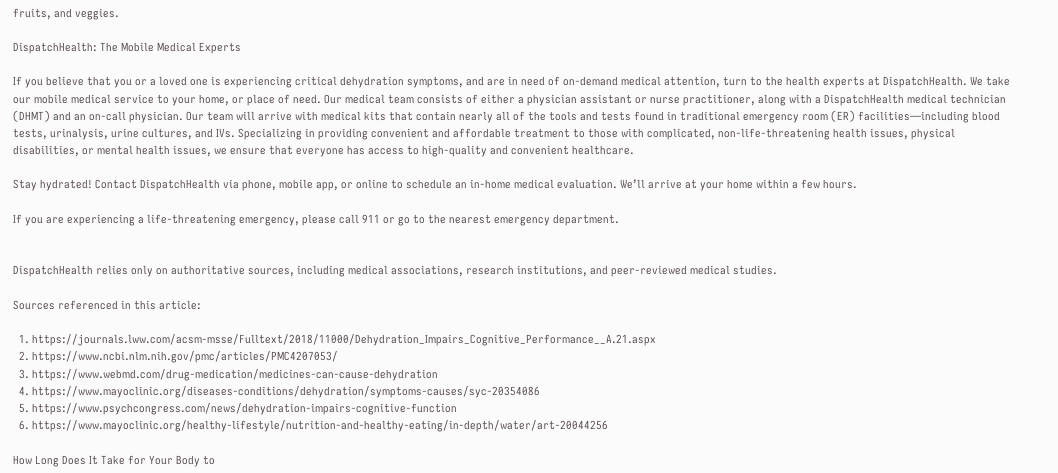fruits, and veggies.

DispatchHealth: The Mobile Medical Experts

If you believe that you or a loved one is experiencing critical dehydration symptoms, and are in need of on-demand medical attention, turn to the health experts at DispatchHealth. We take our mobile medical service to your home, or place of need. Our medical team consists of either a physician assistant or nurse practitioner, along with a DispatchHealth medical technician (DHMT) and an on-call physician. Our team will arrive with medical kits that contain nearly all of the tools and tests found in traditional emergency room (ER) facilities—including blood tests, urinalysis, urine cultures, and IVs. Specializing in providing convenient and affordable treatment to those with complicated, non-life-threatening health issues, physical disabilities, or mental health issues, we ensure that everyone has access to high-quality and convenient healthcare.

Stay hydrated! Contact DispatchHealth via phone, mobile app, or online to schedule an in-home medical evaluation. We’ll arrive at your home within a few hours.

If you are experiencing a life-threatening emergency, please call 911 or go to the nearest emergency department.


DispatchHealth relies only on authoritative sources, including medical associations, research institutions, and peer-reviewed medical studies.

Sources referenced in this article:

  1. https://journals.lww.com/acsm-msse/Fulltext/2018/11000/Dehydration_Impairs_Cognitive_Performance__A.21.aspx
  2. https://www.ncbi.nlm.nih.gov/pmc/articles/PMC4207053/
  3. https://www.webmd.com/drug-medication/medicines-can-cause-dehydration
  4. https://www.mayoclinic.org/diseases-conditions/dehydration/symptoms-causes/syc-20354086
  5. https://www.psychcongress.com/news/dehydration-impairs-cognitive-function
  6. https://www.mayoclinic.org/healthy-lifestyle/nutrition-and-healthy-eating/in-depth/water/art-20044256

How Long Does It Take for Your Body to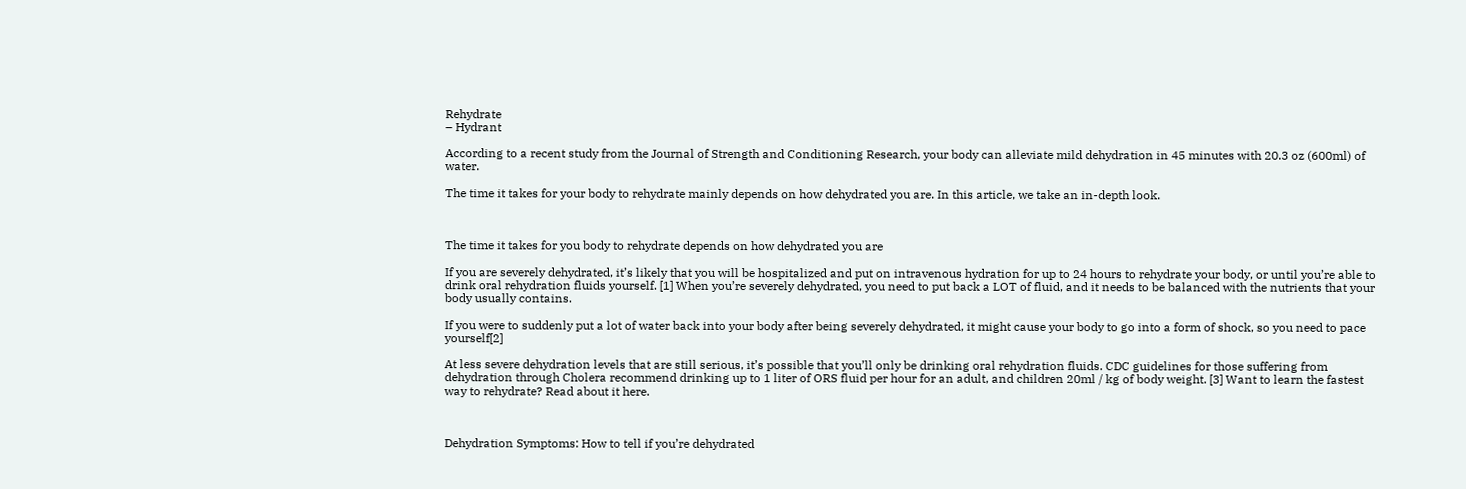Rehydrate
– Hydrant

According to a recent study from the Journal of Strength and Conditioning Research, your body can alleviate mild dehydration in 45 minutes with 20.3 oz (600ml) of water.

The time it takes for your body to rehydrate mainly depends on how dehydrated you are. In this article, we take an in-depth look.



The time it takes for you body to rehydrate depends on how dehydrated you are

If you are severely dehydrated, it’s likely that you will be hospitalized and put on intravenous hydration for up to 24 hours to rehydrate your body, or until you’re able to drink oral rehydration fluids yourself. [1] When you’re severely dehydrated, you need to put back a LOT of fluid, and it needs to be balanced with the nutrients that your body usually contains.

If you were to suddenly put a lot of water back into your body after being severely dehydrated, it might cause your body to go into a form of shock, so you need to pace yourself[2]

At less severe dehydration levels that are still serious, it’s possible that you’ll only be drinking oral rehydration fluids. CDC guidelines for those suffering from dehydration through Cholera recommend drinking up to 1 liter of ORS fluid per hour for an adult, and children 20ml / kg of body weight. [3] Want to learn the fastest way to rehydrate? Read about it here.



Dehydration Symptoms: How to tell if you’re dehydrated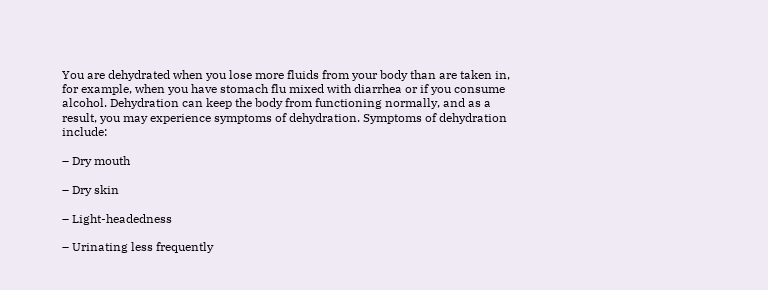You are dehydrated when you lose more fluids from your body than are taken in, for example, when you have stomach flu mixed with diarrhea or if you consume alcohol. Dehydration can keep the body from functioning normally, and as a result, you may experience symptoms of dehydration. Symptoms of dehydration include:

– Dry mouth

– Dry skin

– Light-headedness

– Urinating less frequently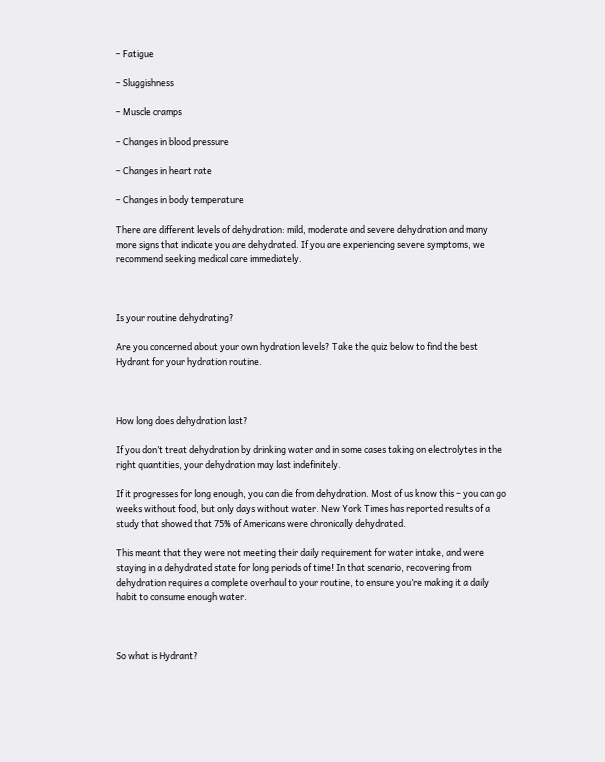– Fatigue

– Sluggishness

– Muscle cramps

– Changes in blood pressure

– Changes in heart rate

– Changes in body temperature

There are different levels of dehydration: mild, moderate and severe dehydration and many more signs that indicate you are dehydrated. If you are experiencing severe symptoms, we recommend seeking medical care immediately.



Is your routine dehydrating?

Are you concerned about your own hydration levels? Take the quiz below to find the best Hydrant for your hydration routine.



How long does dehydration last?

If you don’t treat dehydration by drinking water and in some cases taking on electrolytes in the right quantities, your dehydration may last indefinitely.

If it progresses for long enough, you can die from dehydration. Most of us know this – you can go weeks without food, but only days without water. New York Times has reported results of a study that showed that 75% of Americans were chronically dehydrated.

This meant that they were not meeting their daily requirement for water intake, and were staying in a dehydrated state for long periods of time! In that scenario, recovering from dehydration requires a complete overhaul to your routine, to ensure you’re making it a daily habit to consume enough water.



So what is Hydrant?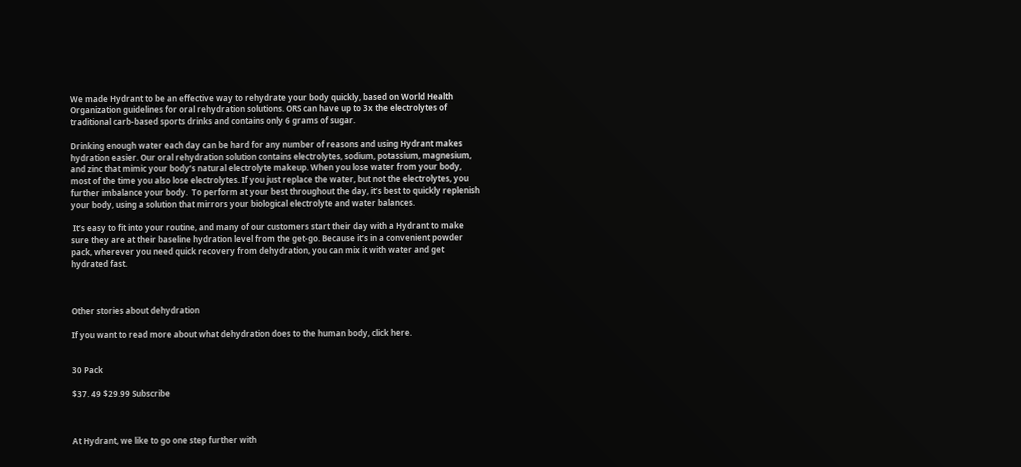We made Hydrant to be an effective way to rehydrate your body quickly, based on World Health Organization guidelines for oral rehydration solutions. ORS can have up to 3x the electrolytes of traditional carb-based sports drinks and contains only 6 grams of sugar.

Drinking enough water each day can be hard for any number of reasons and using Hydrant makes hydration easier. Our oral rehydration solution contains electrolytes, sodium, potassium, magnesium, and zinc that mimic your body’s natural electrolyte makeup. When you lose water from your body, most of the time you also lose electrolytes. If you just replace the water, but not the electrolytes, you further imbalance your body.  To perform at your best throughout the day, it’s best to quickly replenish your body, using a solution that mirrors your biological electrolyte and water balances.

 It’s easy to fit into your routine, and many of our customers start their day with a Hydrant to make sure they are at their baseline hydration level from the get-go. Because it’s in a convenient powder pack, wherever you need quick recovery from dehydration, you can mix it with water and get hydrated fast.



Other stories about dehydration

If you want to read more about what dehydration does to the human body, click here.


30 Pack

$37. 49 $29.99 Subscribe



At Hydrant, we like to go one step further with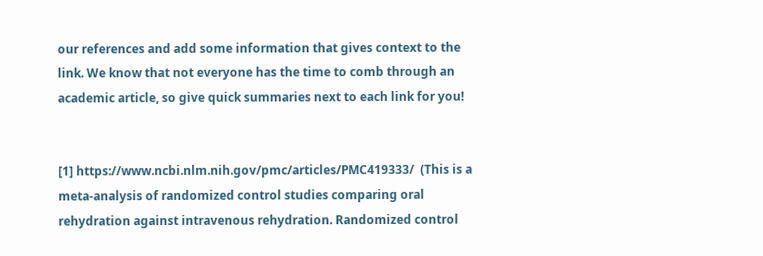our references and add some information that gives context to the link. We know that not everyone has the time to comb through an academic article, so give quick summaries next to each link for you!


[1] https://www.ncbi.nlm.nih.gov/pmc/articles/PMC419333/  (This is a meta-analysis of randomized control studies comparing oral rehydration against intravenous rehydration. Randomized control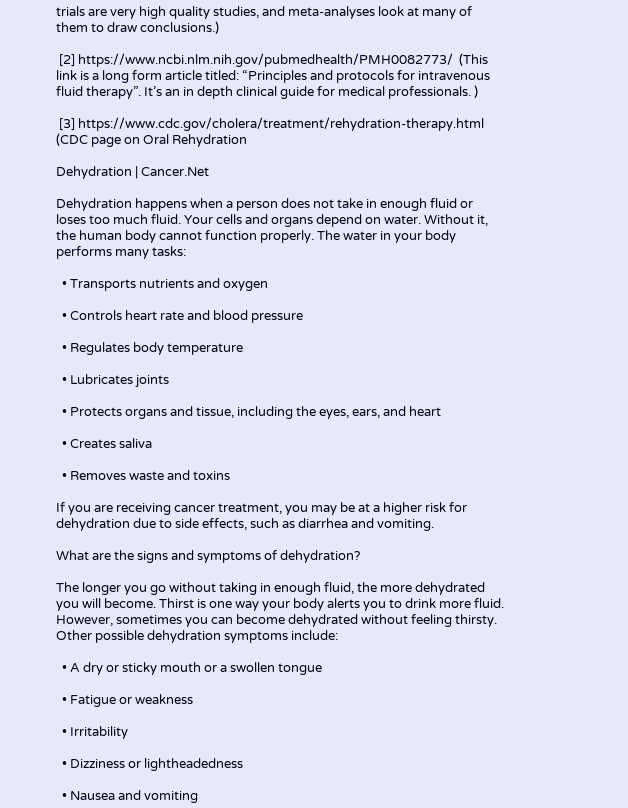trials are very high quality studies, and meta-analyses look at many of them to draw conclusions.)

 [2] https://www.ncbi.nlm.nih.gov/pubmedhealth/PMH0082773/  (This link is a long form article titled: “Principles and protocols for intravenous fluid therapy”. It’s an in depth clinical guide for medical professionals. )

 [3] https://www.cdc.gov/cholera/treatment/rehydration-therapy.html (CDC page on Oral Rehydration

Dehydration | Cancer.Net

Dehydration happens when a person does not take in enough fluid or loses too much fluid. Your cells and organs depend on water. Without it, the human body cannot function properly. The water in your body performs many tasks:

  • Transports nutrients and oxygen

  • Controls heart rate and blood pressure

  • Regulates body temperature

  • Lubricates joints

  • Protects organs and tissue, including the eyes, ears, and heart

  • Creates saliva

  • Removes waste and toxins

If you are receiving cancer treatment, you may be at a higher risk for dehydration due to side effects, such as diarrhea and vomiting.

What are the signs and symptoms of dehydration?

The longer you go without taking in enough fluid, the more dehydrated you will become. Thirst is one way your body alerts you to drink more fluid. However, sometimes you can become dehydrated without feeling thirsty. Other possible dehydration symptoms include:

  • A dry or sticky mouth or a swollen tongue

  • Fatigue or weakness

  • Irritability

  • Dizziness or lightheadedness

  • Nausea and vomiting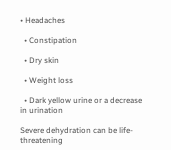• Headaches

  • Constipation

  • Dry skin

  • Weight loss

  • Dark yellow urine or a decrease in urination

Severe dehydration can be life-threatening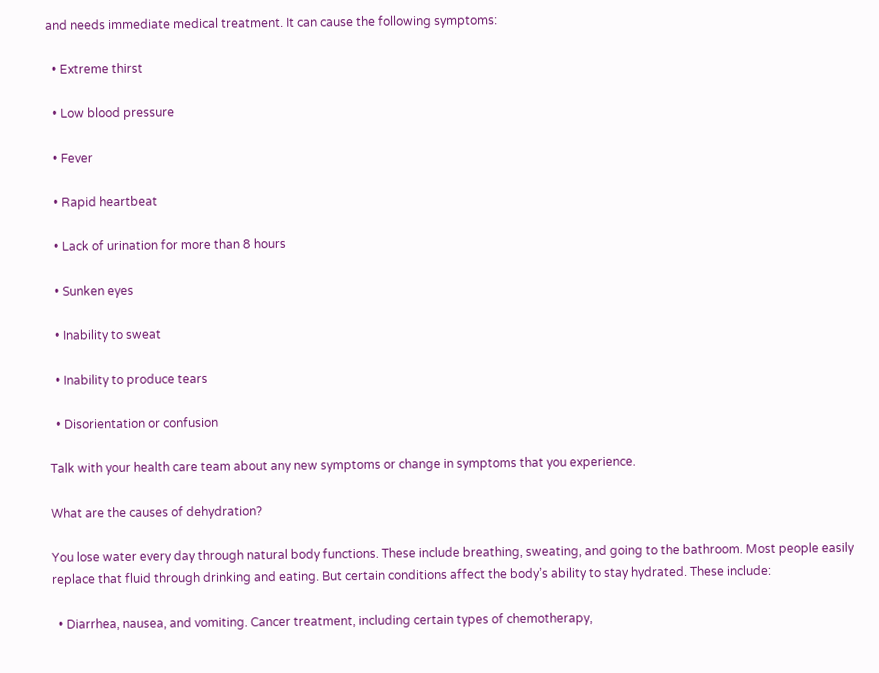and needs immediate medical treatment. It can cause the following symptoms:

  • Extreme thirst

  • Low blood pressure

  • Fever

  • Rapid heartbeat

  • Lack of urination for more than 8 hours

  • Sunken eyes

  • Inability to sweat

  • Inability to produce tears

  • Disorientation or confusion

Talk with your health care team about any new symptoms or change in symptoms that you experience.

What are the causes of dehydration?

You lose water every day through natural body functions. These include breathing, sweating, and going to the bathroom. Most people easily replace that fluid through drinking and eating. But certain conditions affect the body’s ability to stay hydrated. These include:

  • Diarrhea, nausea, and vomiting. Cancer treatment, including certain types of chemotherapy,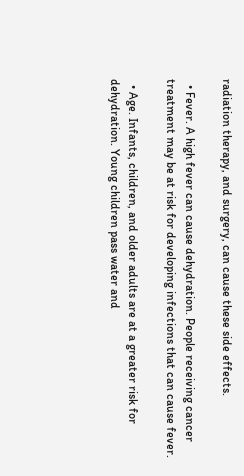radiation therapy, and surgery, can cause these side effects.

  • Fever. A high fever can cause dehydration. People receiving cancer treatment may be at risk for developing infections that can cause fever.

  • Age. Infants, children, and older adults are at a greater risk for dehydration. Young children pass water and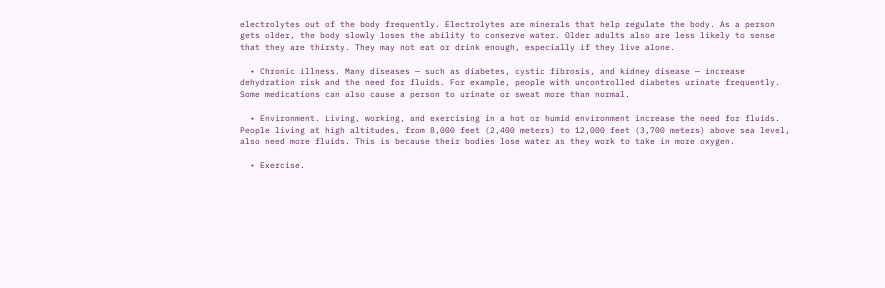electrolytes out of the body frequently. Electrolytes are minerals that help regulate the body. As a person gets older, the body slowly loses the ability to conserve water. Older adults also are less likely to sense that they are thirsty. They may not eat or drink enough, especially if they live alone.

  • Chronic illness. Many diseases — such as diabetes, cystic fibrosis, and kidney disease — increase dehydration risk and the need for fluids. For example, people with uncontrolled diabetes urinate frequently. Some medications can also cause a person to urinate or sweat more than normal.

  • Environment. Living, working, and exercising in a hot or humid environment increase the need for fluids. People living at high altitudes, from 8,000 feet (2,400 meters) to 12,000 feet (3,700 meters) above sea level, also need more fluids. This is because their bodies lose water as they work to take in more oxygen.

  • Exercise.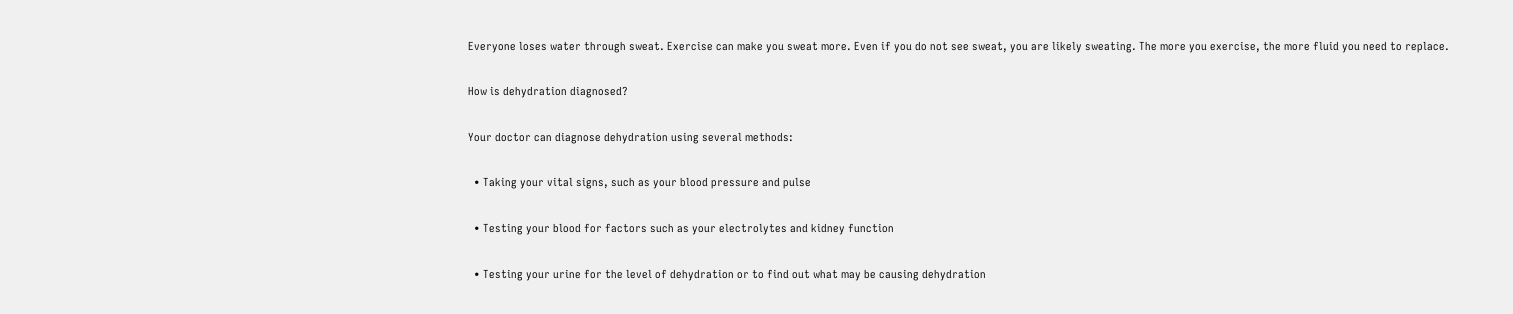Everyone loses water through sweat. Exercise can make you sweat more. Even if you do not see sweat, you are likely sweating. The more you exercise, the more fluid you need to replace.

How is dehydration diagnosed?

Your doctor can diagnose dehydration using several methods:

  • Taking your vital signs, such as your blood pressure and pulse

  • Testing your blood for factors such as your electrolytes and kidney function

  • Testing your urine for the level of dehydration or to find out what may be causing dehydration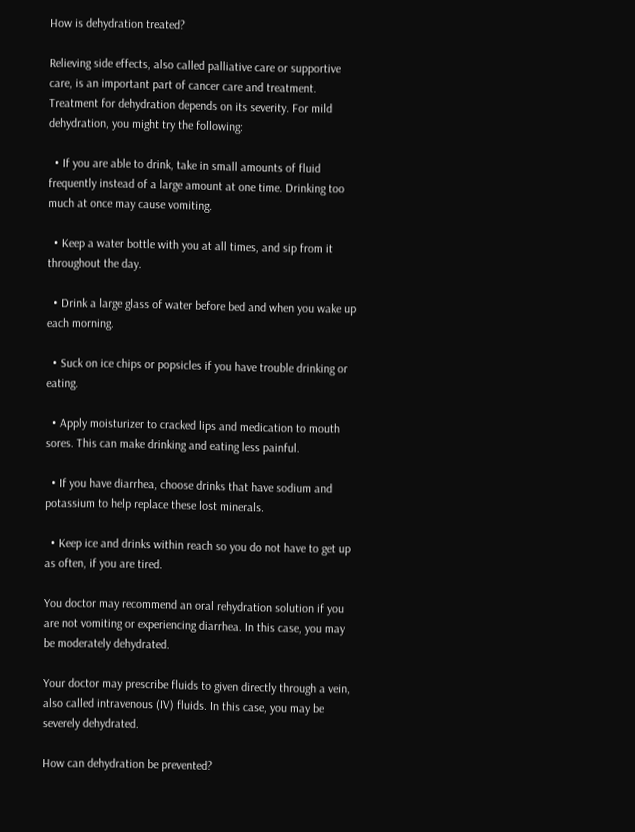How is dehydration treated?

Relieving side effects, also called palliative care or supportive care, is an important part of cancer care and treatment. Treatment for dehydration depends on its severity. For mild dehydration, you might try the following:

  • If you are able to drink, take in small amounts of fluid frequently instead of a large amount at one time. Drinking too much at once may cause vomiting.

  • Keep a water bottle with you at all times, and sip from it throughout the day.

  • Drink a large glass of water before bed and when you wake up each morning.

  • Suck on ice chips or popsicles if you have trouble drinking or eating.

  • Apply moisturizer to cracked lips and medication to mouth sores. This can make drinking and eating less painful.

  • If you have diarrhea, choose drinks that have sodium and potassium to help replace these lost minerals.

  • Keep ice and drinks within reach so you do not have to get up as often, if you are tired.

You doctor may recommend an oral rehydration solution if you are not vomiting or experiencing diarrhea. In this case, you may be moderately dehydrated.

Your doctor may prescribe fluids to given directly through a vein, also called intravenous (IV) fluids. In this case, you may be severely dehydrated.

How can dehydration be prevented?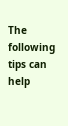The following tips can help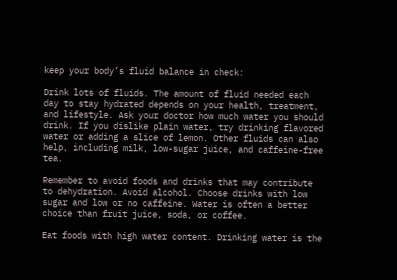keep your body’s fluid balance in check:

Drink lots of fluids. The amount of fluid needed each day to stay hydrated depends on your health, treatment, and lifestyle. Ask your doctor how much water you should drink. If you dislike plain water, try drinking flavored water or adding a slice of lemon. Other fluids can also help, including milk, low-sugar juice, and caffeine-free tea.

Remember to avoid foods and drinks that may contribute to dehydration. Avoid alcohol. Choose drinks with low sugar and low or no caffeine. Water is often a better choice than fruit juice, soda, or coffee.

Eat foods with high water content. Drinking water is the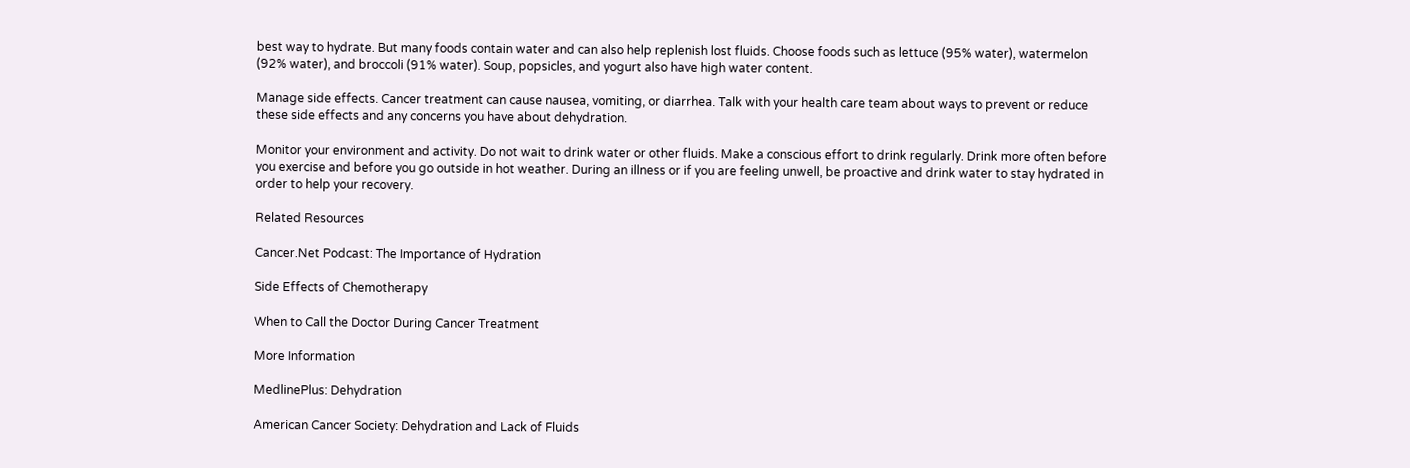best way to hydrate. But many foods contain water and can also help replenish lost fluids. Choose foods such as lettuce (95% water), watermelon (92% water), and broccoli (91% water). Soup, popsicles, and yogurt also have high water content.

Manage side effects. Cancer treatment can cause nausea, vomiting, or diarrhea. Talk with your health care team about ways to prevent or reduce these side effects and any concerns you have about dehydration.

Monitor your environment and activity. Do not wait to drink water or other fluids. Make a conscious effort to drink regularly. Drink more often before you exercise and before you go outside in hot weather. During an illness or if you are feeling unwell, be proactive and drink water to stay hydrated in order to help your recovery.

Related Resources

Cancer.Net Podcast: The Importance of Hydration

Side Effects of Chemotherapy

When to Call the Doctor During Cancer Treatment

More Information

MedlinePlus: Dehydration

American Cancer Society: Dehydration and Lack of Fluids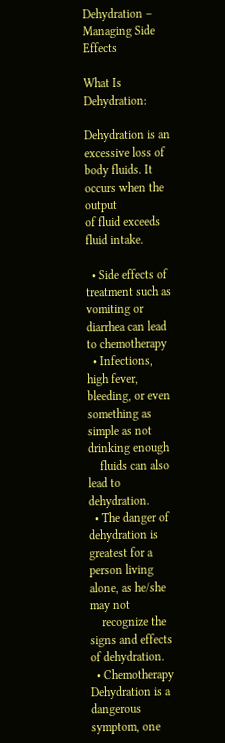Dehydration – Managing Side Effects

What Is Dehydration:

Dehydration is an excessive loss of body fluids. It occurs when the output
of fluid exceeds fluid intake.

  • Side effects of treatment such as vomiting or diarrhea can lead to chemotherapy
  • Infections, high fever, bleeding, or even something as simple as not drinking enough
    fluids can also lead to dehydration.
  • The danger of dehydration is greatest for a person living alone, as he/she may not
    recognize the signs and effects of dehydration.
  • Chemotherapy Dehydration is a dangerous symptom, one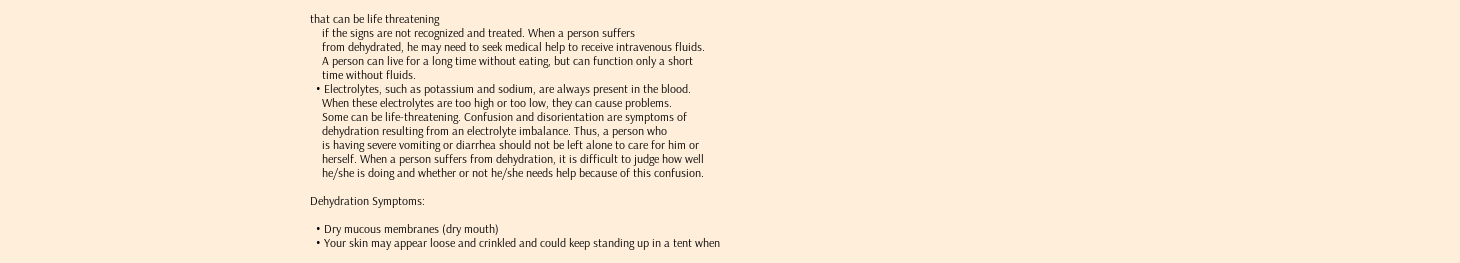that can be life threatening
    if the signs are not recognized and treated. When a person suffers
    from dehydrated, he may need to seek medical help to receive intravenous fluids.
    A person can live for a long time without eating, but can function only a short
    time without fluids.
  • Electrolytes, such as potassium and sodium, are always present in the blood.
    When these electrolytes are too high or too low, they can cause problems.
    Some can be life-threatening. Confusion and disorientation are symptoms of
    dehydration resulting from an electrolyte imbalance. Thus, a person who
    is having severe vomiting or diarrhea should not be left alone to care for him or
    herself. When a person suffers from dehydration, it is difficult to judge how well
    he/she is doing and whether or not he/she needs help because of this confusion.

Dehydration Symptoms:

  • Dry mucous membranes (dry mouth)
  • Your skin may appear loose and crinkled and could keep standing up in a tent when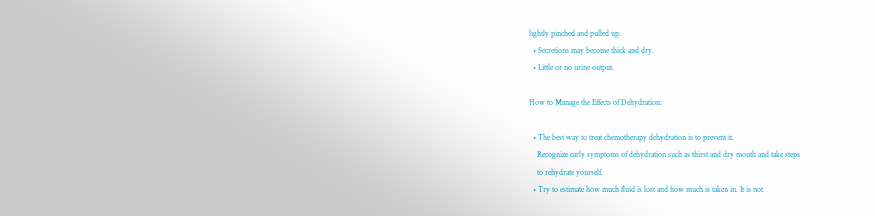lightly pinched and pulled up.
  • Secretions may become thick and dry.
  • Little or no urine output.

How to Manage the Effects of Dehydration:

  • The best way to treat chemotherapy dehydration is to prevent it.
    Recognize early symptoms of dehydration such as thirst and dry mouth and take steps
    to rehydrate yourself.
  • Try to estimate how much fluid is lost and how much is taken in. It is not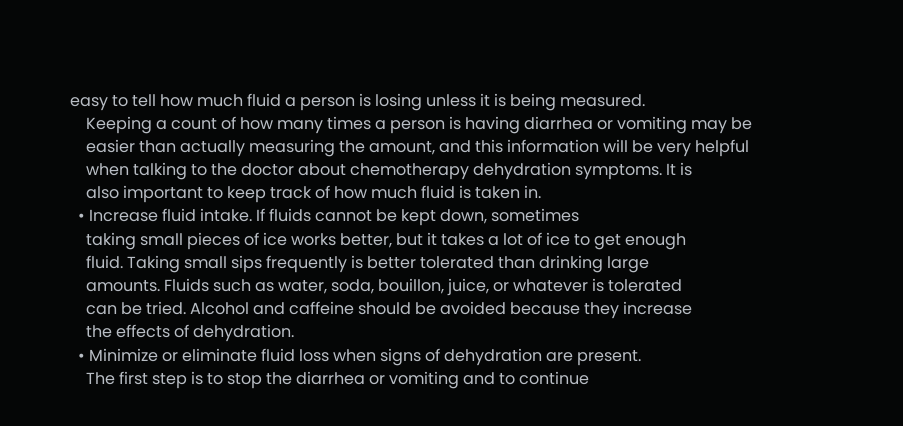easy to tell how much fluid a person is losing unless it is being measured.
    Keeping a count of how many times a person is having diarrhea or vomiting may be
    easier than actually measuring the amount, and this information will be very helpful
    when talking to the doctor about chemotherapy dehydration symptoms. It is
    also important to keep track of how much fluid is taken in.
  • Increase fluid intake. If fluids cannot be kept down, sometimes
    taking small pieces of ice works better, but it takes a lot of ice to get enough
    fluid. Taking small sips frequently is better tolerated than drinking large
    amounts. Fluids such as water, soda, bouillon, juice, or whatever is tolerated
    can be tried. Alcohol and caffeine should be avoided because they increase
    the effects of dehydration.
  • Minimize or eliminate fluid loss when signs of dehydration are present.
    The first step is to stop the diarrhea or vomiting and to continue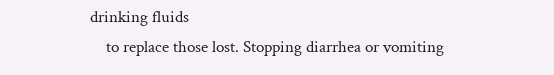drinking fluids
    to replace those lost. Stopping diarrhea or vomiting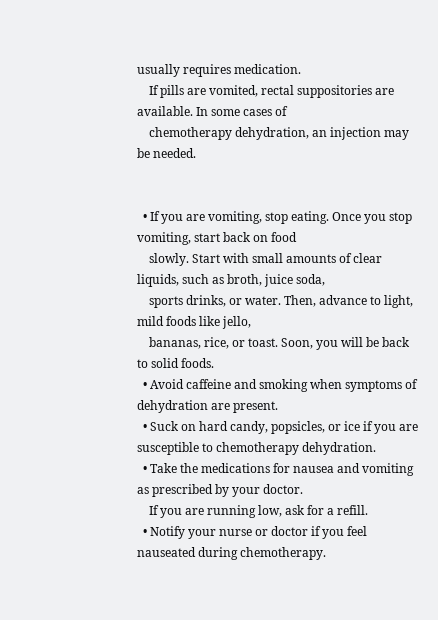usually requires medication.
    If pills are vomited, rectal suppositories are available. In some cases of
    chemotherapy dehydration, an injection may be needed.


  • If you are vomiting, stop eating. Once you stop vomiting, start back on food
    slowly. Start with small amounts of clear liquids, such as broth, juice soda,
    sports drinks, or water. Then, advance to light, mild foods like jello,
    bananas, rice, or toast. Soon, you will be back to solid foods.
  • Avoid caffeine and smoking when symptoms of dehydration are present.
  • Suck on hard candy, popsicles, or ice if you are susceptible to chemotherapy dehydration.
  • Take the medications for nausea and vomiting as prescribed by your doctor.
    If you are running low, ask for a refill.
  • Notify your nurse or doctor if you feel nauseated during chemotherapy.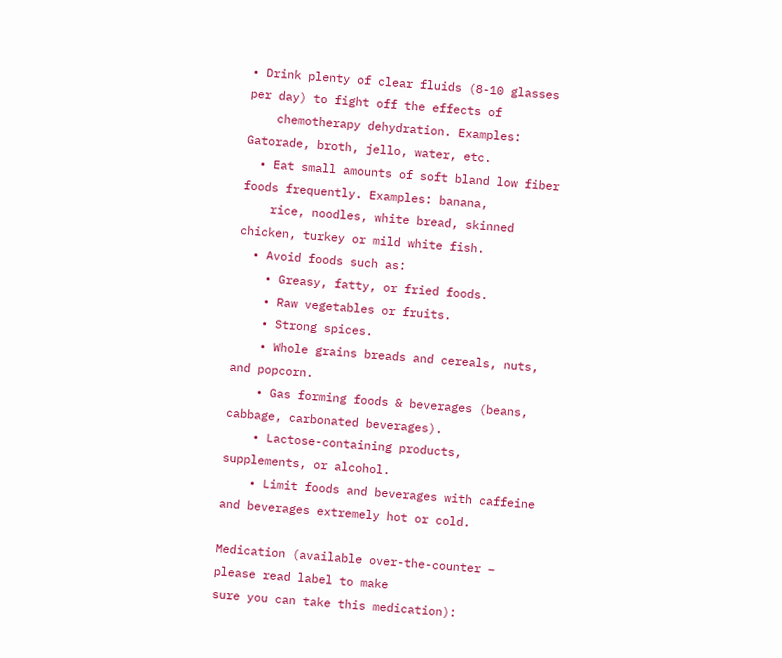• Drink plenty of clear fluids (8-10 glasses per day) to fight off the effects of
    chemotherapy dehydration. Examples: Gatorade, broth, jello, water, etc.
  • Eat small amounts of soft bland low fiber foods frequently. Examples: banana,
    rice, noodles, white bread, skinned chicken, turkey or mild white fish.
  • Avoid foods such as:
    • Greasy, fatty, or fried foods.
    • Raw vegetables or fruits.
    • Strong spices.
    • Whole grains breads and cereals, nuts, and popcorn.
    • Gas forming foods & beverages (beans, cabbage, carbonated beverages).
    • Lactose-containing products, supplements, or alcohol.
    • Limit foods and beverages with caffeine and beverages extremely hot or cold.

Medication (available over-the-counter – please read label to make
sure you can take this medication):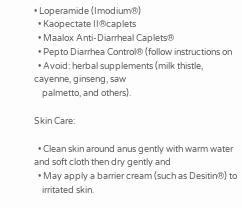• Loperamide (Imodium®)
  • Kaopectate II®caplets
  • Maalox Anti-Diarrheal Caplets®
  • Pepto Diarrhea Control® (follow instructions on
  • Avoid: herbal supplements (milk thistle, cayenne, ginseng, saw
    palmetto, and others).

Skin Care:

  • Clean skin around anus gently with warm water and soft cloth then dry gently and
  • May apply a barrier cream (such as Desitin®) to
    irritated skin.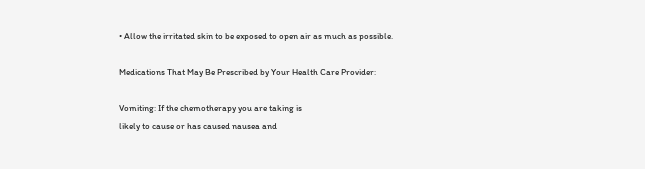• Allow the irritated skin to be exposed to open air as much as possible.

Medications That May Be Prescribed by Your Health Care Provider:

Vomiting: If the chemotherapy you are taking is
likely to cause or has caused nausea and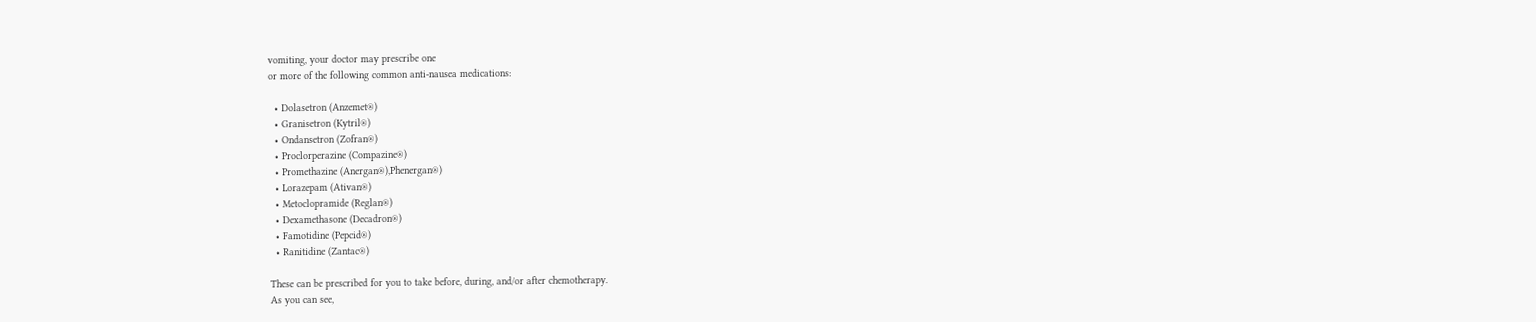vomiting, your doctor may prescribe one
or more of the following common anti-nausea medications:

  • Dolasetron (Anzemet®)
  • Granisetron (Kytril®)
  • Ondansetron (Zofran®)
  • Proclorperazine (Compazine®)
  • Promethazine (Anergan®),Phenergan®)
  • Lorazepam (Ativan®)
  • Metoclopramide (Reglan®)
  • Dexamethasone (Decadron®)
  • Famotidine (Pepcid®)
  • Ranitidine (Zantac®)

These can be prescribed for you to take before, during, and/or after chemotherapy.
As you can see,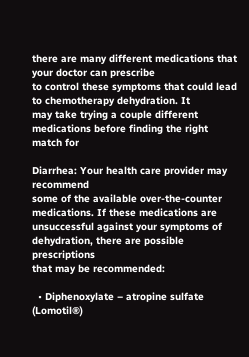there are many different medications that your doctor can prescribe
to control these symptoms that could lead to chemotherapy dehydration. It
may take trying a couple different medications before finding the right match for

Diarrhea: Your health care provider may recommend
some of the available over-the-counter medications. If these medications are
unsuccessful against your symptoms of dehydration, there are possible prescriptions
that may be recommended:

  • Diphenoxylate – atropine sulfate (Lomotil®)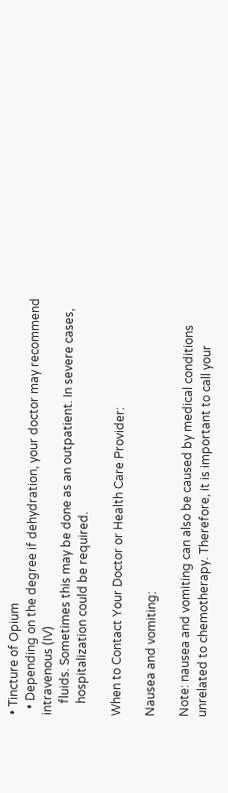• Tincture of Opium
  • Depending on the degree if dehydration, your doctor may recommend intravenous (IV)
    fluids. Sometimes this may be done as an outpatient. In severe cases,
    hospitalization could be required.

When to Contact Your Doctor or Health Care Provider:

Nausea and vomiting:

Note: nausea and vomiting can also be caused by medical conditions
unrelated to chemotherapy. Therefore, it is important to call your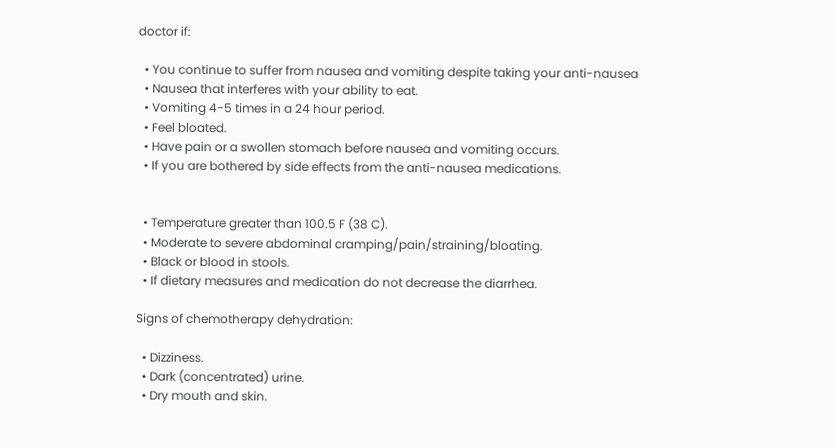doctor if:

  • You continue to suffer from nausea and vomiting despite taking your anti-nausea
  • Nausea that interferes with your ability to eat.
  • Vomiting 4-5 times in a 24 hour period.
  • Feel bloated.
  • Have pain or a swollen stomach before nausea and vomiting occurs.
  • If you are bothered by side effects from the anti-nausea medications.


  • Temperature greater than 100.5 F (38 C).
  • Moderate to severe abdominal cramping/pain/straining/bloating.
  • Black or blood in stools.
  • If dietary measures and medication do not decrease the diarrhea.

Signs of chemotherapy dehydration:

  • Dizziness.
  • Dark (concentrated) urine.
  • Dry mouth and skin.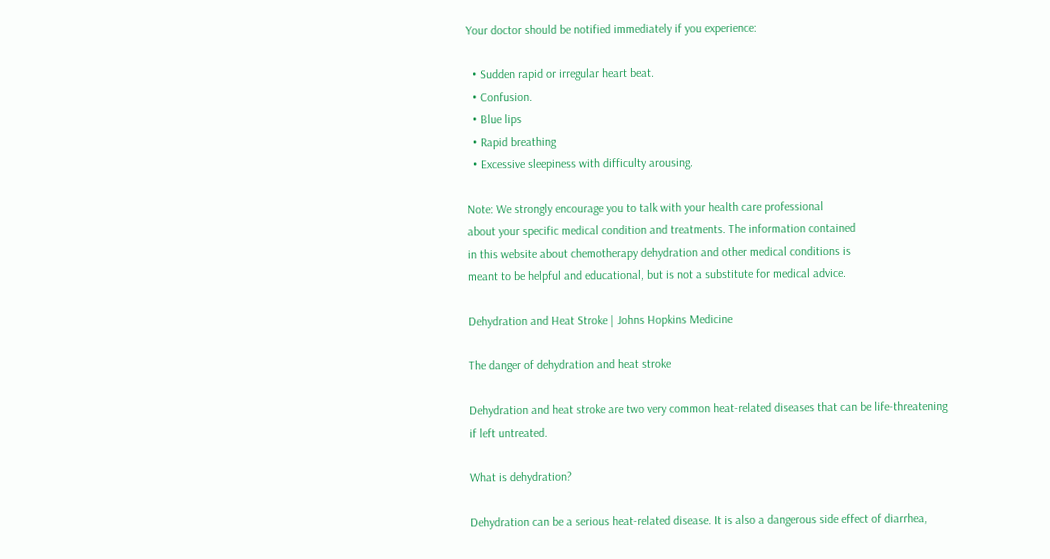Your doctor should be notified immediately if you experience:

  • Sudden rapid or irregular heart beat.
  • Confusion.
  • Blue lips
  • Rapid breathing
  • Excessive sleepiness with difficulty arousing.

Note: We strongly encourage you to talk with your health care professional
about your specific medical condition and treatments. The information contained
in this website about chemotherapy dehydration and other medical conditions is
meant to be helpful and educational, but is not a substitute for medical advice.

Dehydration and Heat Stroke | Johns Hopkins Medicine

The danger of dehydration and heat stroke

Dehydration and heat stroke are two very common heat-related diseases that can be life-threatening if left untreated.

What is dehydration?

Dehydration can be a serious heat-related disease. It is also a dangerous side effect of diarrhea,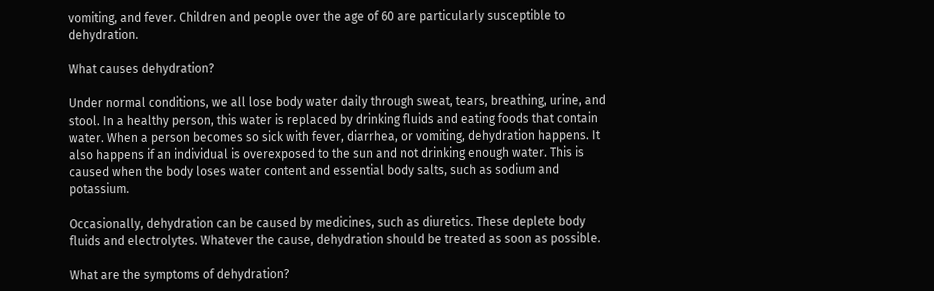vomiting, and fever. Children and people over the age of 60 are particularly susceptible to dehydration.

What causes dehydration?

Under normal conditions, we all lose body water daily through sweat, tears, breathing, urine, and stool. In a healthy person, this water is replaced by drinking fluids and eating foods that contain water. When a person becomes so sick with fever, diarrhea, or vomiting, dehydration happens. It also happens if an individual is overexposed to the sun and not drinking enough water. This is caused when the body loses water content and essential body salts, such as sodium and potassium.

Occasionally, dehydration can be caused by medicines, such as diuretics. These deplete body fluids and electrolytes. Whatever the cause, dehydration should be treated as soon as possible.

What are the symptoms of dehydration?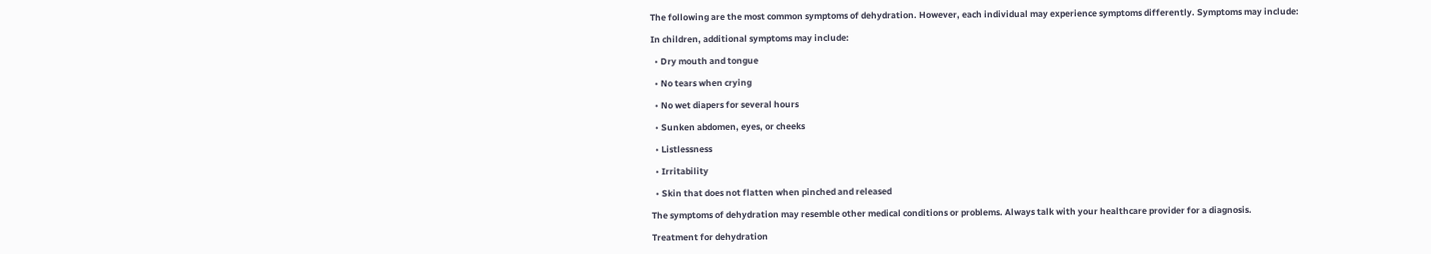The following are the most common symptoms of dehydration. However, each individual may experience symptoms differently. Symptoms may include:

In children, additional symptoms may include:

  • Dry mouth and tongue

  • No tears when crying

  • No wet diapers for several hours

  • Sunken abdomen, eyes, or cheeks

  • Listlessness

  • Irritability

  • Skin that does not flatten when pinched and released

The symptoms of dehydration may resemble other medical conditions or problems. Always talk with your healthcare provider for a diagnosis.

Treatment for dehydration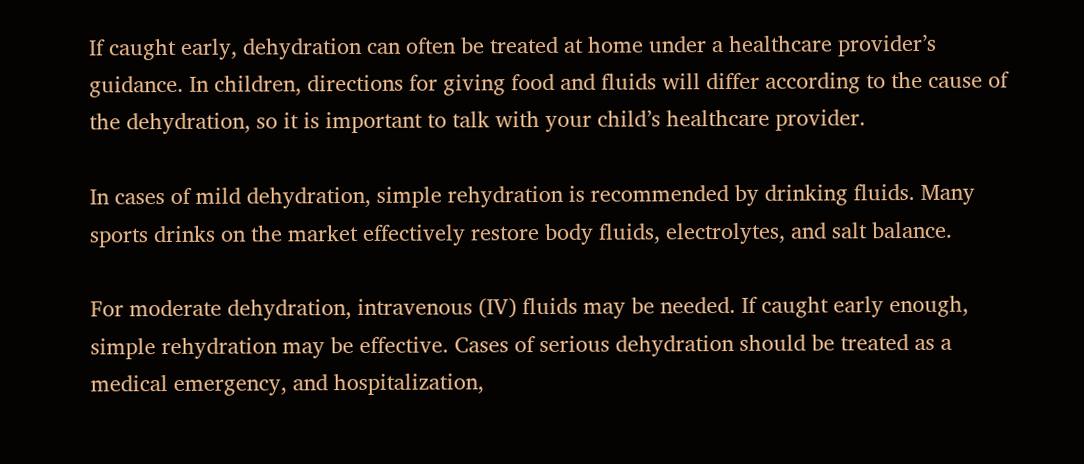If caught early, dehydration can often be treated at home under a healthcare provider’s guidance. In children, directions for giving food and fluids will differ according to the cause of the dehydration, so it is important to talk with your child’s healthcare provider.

In cases of mild dehydration, simple rehydration is recommended by drinking fluids. Many sports drinks on the market effectively restore body fluids, electrolytes, and salt balance.

For moderate dehydration, intravenous (IV) fluids may be needed. If caught early enough, simple rehydration may be effective. Cases of serious dehydration should be treated as a medical emergency, and hospitalization,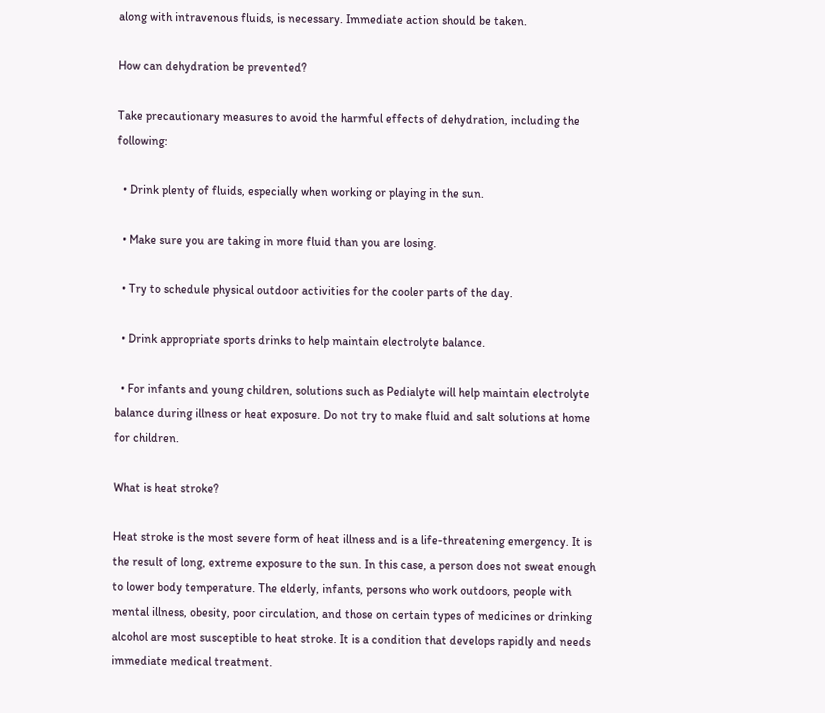along with intravenous fluids, is necessary. Immediate action should be taken.

How can dehydration be prevented?

Take precautionary measures to avoid the harmful effects of dehydration, including the following:

  • Drink plenty of fluids, especially when working or playing in the sun.

  • Make sure you are taking in more fluid than you are losing.

  • Try to schedule physical outdoor activities for the cooler parts of the day.

  • Drink appropriate sports drinks to help maintain electrolyte balance.

  • For infants and young children, solutions such as Pedialyte will help maintain electrolyte balance during illness or heat exposure. Do not try to make fluid and salt solutions at home for children.

What is heat stroke?

Heat stroke is the most severe form of heat illness and is a life-threatening emergency. It is the result of long, extreme exposure to the sun. In this case, a person does not sweat enough to lower body temperature. The elderly, infants, persons who work outdoors, people with mental illness, obesity, poor circulation, and those on certain types of medicines or drinking alcohol are most susceptible to heat stroke. It is a condition that develops rapidly and needs immediate medical treatment.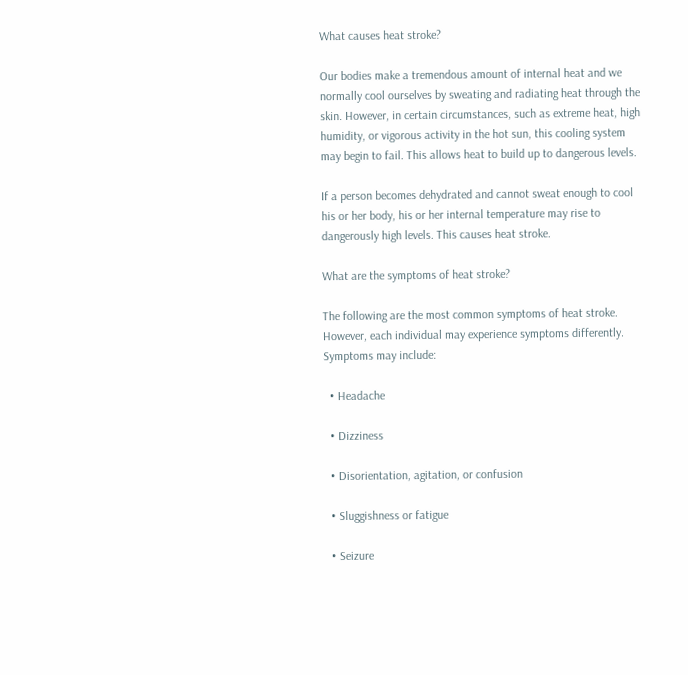What causes heat stroke?

Our bodies make a tremendous amount of internal heat and we normally cool ourselves by sweating and radiating heat through the skin. However, in certain circumstances, such as extreme heat, high humidity, or vigorous activity in the hot sun, this cooling system may begin to fail. This allows heat to build up to dangerous levels.

If a person becomes dehydrated and cannot sweat enough to cool his or her body, his or her internal temperature may rise to dangerously high levels. This causes heat stroke.

What are the symptoms of heat stroke?

The following are the most common symptoms of heat stroke. However, each individual may experience symptoms differently. Symptoms may include:

  • Headache

  • Dizziness

  • Disorientation, agitation, or confusion

  • Sluggishness or fatigue

  • Seizure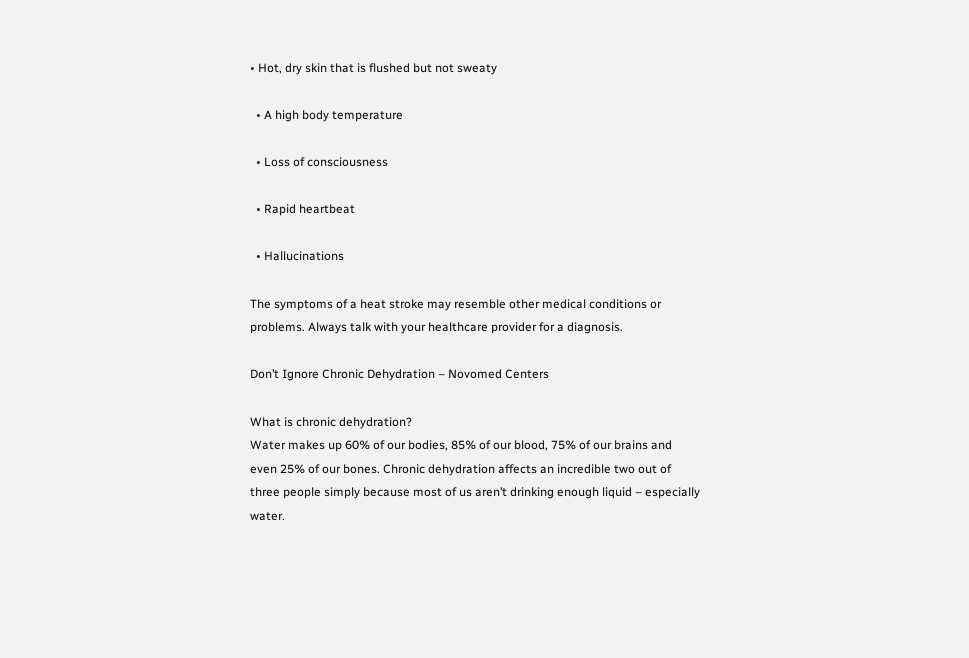• Hot, dry skin that is flushed but not sweaty

  • A high body temperature

  • Loss of consciousness

  • Rapid heartbeat

  • Hallucinations

The symptoms of a heat stroke may resemble other medical conditions or problems. Always talk with your healthcare provider for a diagnosis.

Don’t Ignore Chronic Dehydration – Novomed Centers

What is chronic dehydration?
Water makes up 60% of our bodies, 85% of our blood, 75% of our brains and even 25% of our bones. Chronic dehydration affects an incredible two out of three people simply because most of us aren’t drinking enough liquid – especially water.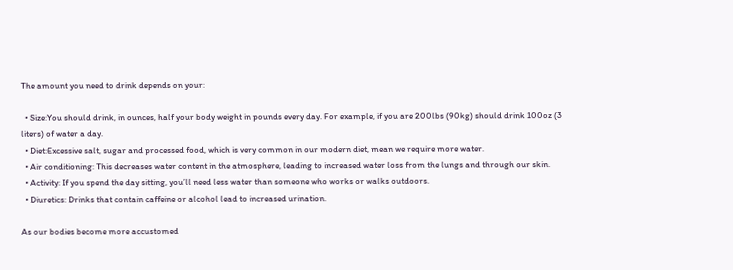The amount you need to drink depends on your:

  • Size:You should drink, in ounces, half your body weight in pounds every day. For example, if you are 200lbs (90kg) should drink 100oz (3 liters) of water a day.
  • Diet:Excessive salt, sugar and processed food, which is very common in our modern diet, mean we require more water.
  • Air conditioning: This decreases water content in the atmosphere, leading to increased water loss from the lungs and through our skin.
  • Activity: If you spend the day sitting, you’ll need less water than someone who works or walks outdoors.
  • Diuretics: Drinks that contain caffeine or alcohol lead to increased urination.

As our bodies become more accustomed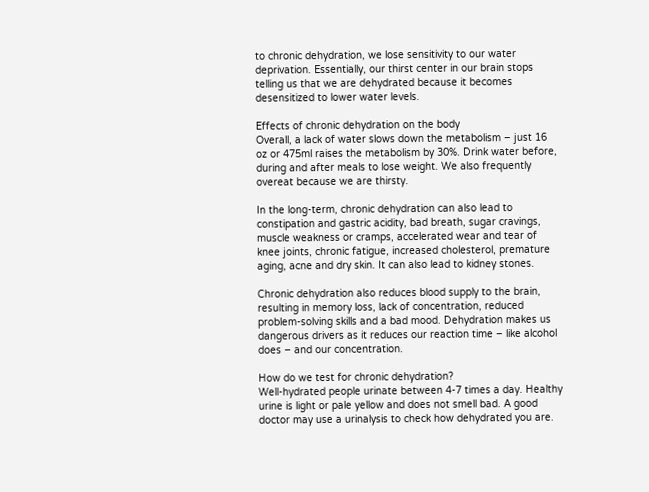to chronic dehydration, we lose sensitivity to our water deprivation. Essentially, our thirst center in our brain stops telling us that we are dehydrated because it becomes desensitized to lower water levels.

Effects of chronic dehydration on the body
Overall, a lack of water slows down the metabolism – just 16 oz or 475ml raises the metabolism by 30%. Drink water before, during and after meals to lose weight. We also frequently overeat because we are thirsty.

In the long-term, chronic dehydration can also lead to constipation and gastric acidity, bad breath, sugar cravings, muscle weakness or cramps, accelerated wear and tear of knee joints, chronic fatigue, increased cholesterol, premature aging, acne and dry skin. It can also lead to kidney stones.

Chronic dehydration also reduces blood supply to the brain, resulting in memory loss, lack of concentration, reduced problem-solving skills and a bad mood. Dehydration makes us dangerous drivers as it reduces our reaction time – like alcohol does – and our concentration.

How do we test for chronic dehydration?
Well-hydrated people urinate between 4-7 times a day. Healthy urine is light or pale yellow and does not smell bad. A good doctor may use a urinalysis to check how dehydrated you are.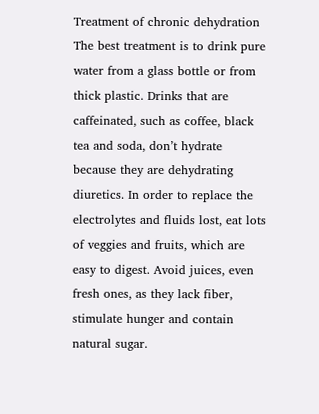Treatment of chronic dehydration
The best treatment is to drink pure water from a glass bottle or from thick plastic. Drinks that are caffeinated, such as coffee, black tea and soda, don’t hydrate because they are dehydrating diuretics. In order to replace the electrolytes and fluids lost, eat lots of veggies and fruits, which are easy to digest. Avoid juices, even fresh ones, as they lack fiber, stimulate hunger and contain natural sugar.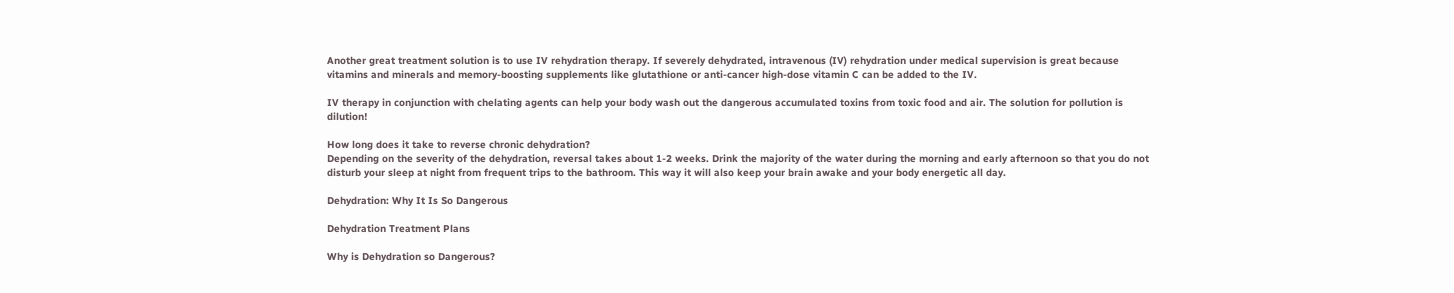Another great treatment solution is to use IV rehydration therapy. If severely dehydrated, intravenous (IV) rehydration under medical supervision is great because vitamins and minerals and memory-boosting supplements like glutathione or anti-cancer high-dose vitamin C can be added to the IV.

IV therapy in conjunction with chelating agents can help your body wash out the dangerous accumulated toxins from toxic food and air. The solution for pollution is dilution!

How long does it take to reverse chronic dehydration?
Depending on the severity of the dehydration, reversal takes about 1-2 weeks. Drink the majority of the water during the morning and early afternoon so that you do not disturb your sleep at night from frequent trips to the bathroom. This way it will also keep your brain awake and your body energetic all day.

Dehydration: Why It Is So Dangerous

Dehydration Treatment Plans

Why is Dehydration so Dangerous?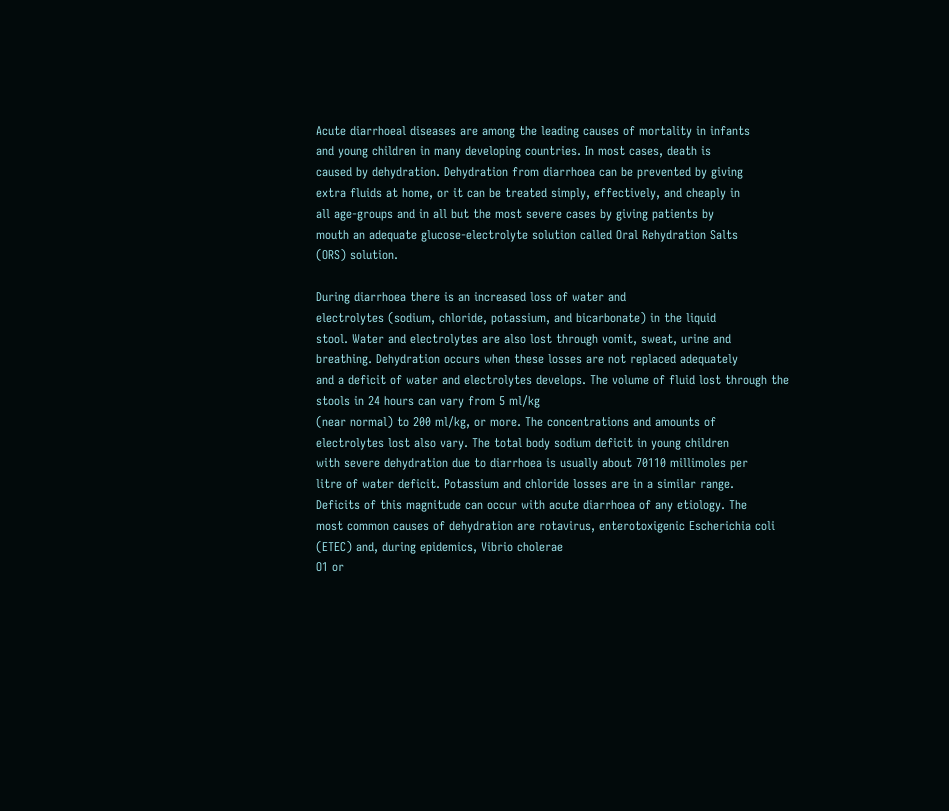Acute diarrhoeal diseases are among the leading causes of mortality in infants
and young children in many developing countries. In most cases, death is
caused by dehydration. Dehydration from diarrhoea can be prevented by giving
extra fluids at home, or it can be treated simply, effectively, and cheaply in
all age-groups and in all but the most severe cases by giving patients by
mouth an adequate glucose-electrolyte solution called Oral Rehydration Salts
(ORS) solution.

During diarrhoea there is an increased loss of water and
electrolytes (sodium, chloride, potassium, and bicarbonate) in the liquid
stool. Water and electrolytes are also lost through vomit, sweat, urine and
breathing. Dehydration occurs when these losses are not replaced adequately
and a deficit of water and electrolytes develops. The volume of fluid lost through the stools in 24 hours can vary from 5 ml/kg
(near normal) to 200 ml/kg, or more. The concentrations and amounts of
electrolytes lost also vary. The total body sodium deficit in young children
with severe dehydration due to diarrhoea is usually about 70110 millimoles per
litre of water deficit. Potassium and chloride losses are in a similar range.
Deficits of this magnitude can occur with acute diarrhoea of any etiology. The
most common causes of dehydration are rotavirus, enterotoxigenic Escherichia coli
(ETEC) and, during epidemics, Vibrio cholerae
O1 or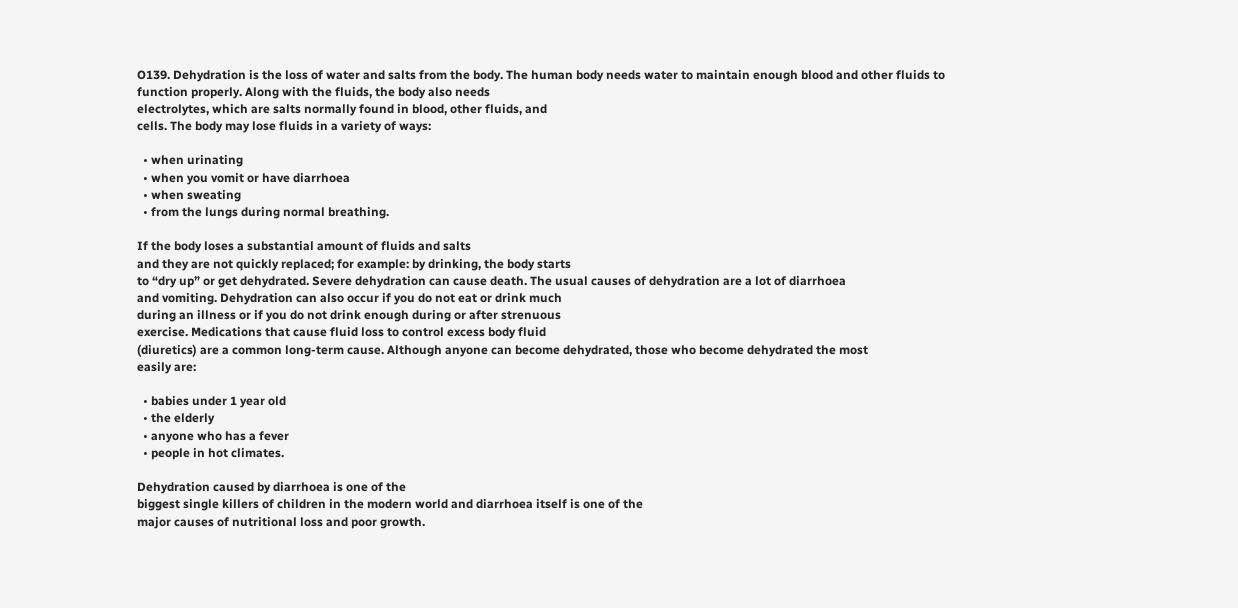O139. Dehydration is the loss of water and salts from the body. The human body needs water to maintain enough blood and other fluids to
function properly. Along with the fluids, the body also needs
electrolytes, which are salts normally found in blood, other fluids, and
cells. The body may lose fluids in a variety of ways:

  • when urinating
  • when you vomit or have diarrhoea
  • when sweating
  • from the lungs during normal breathing.

If the body loses a substantial amount of fluids and salts
and they are not quickly replaced; for example: by drinking, the body starts
to “dry up” or get dehydrated. Severe dehydration can cause death. The usual causes of dehydration are a lot of diarrhoea
and vomiting. Dehydration can also occur if you do not eat or drink much
during an illness or if you do not drink enough during or after strenuous
exercise. Medications that cause fluid loss to control excess body fluid
(diuretics) are a common long-term cause. Although anyone can become dehydrated, those who become dehydrated the most
easily are:

  • babies under 1 year old
  • the elderly
  • anyone who has a fever
  • people in hot climates.

Dehydration caused by diarrhoea is one of the
biggest single killers of children in the modern world and diarrhoea itself is one of the
major causes of nutritional loss and poor growth.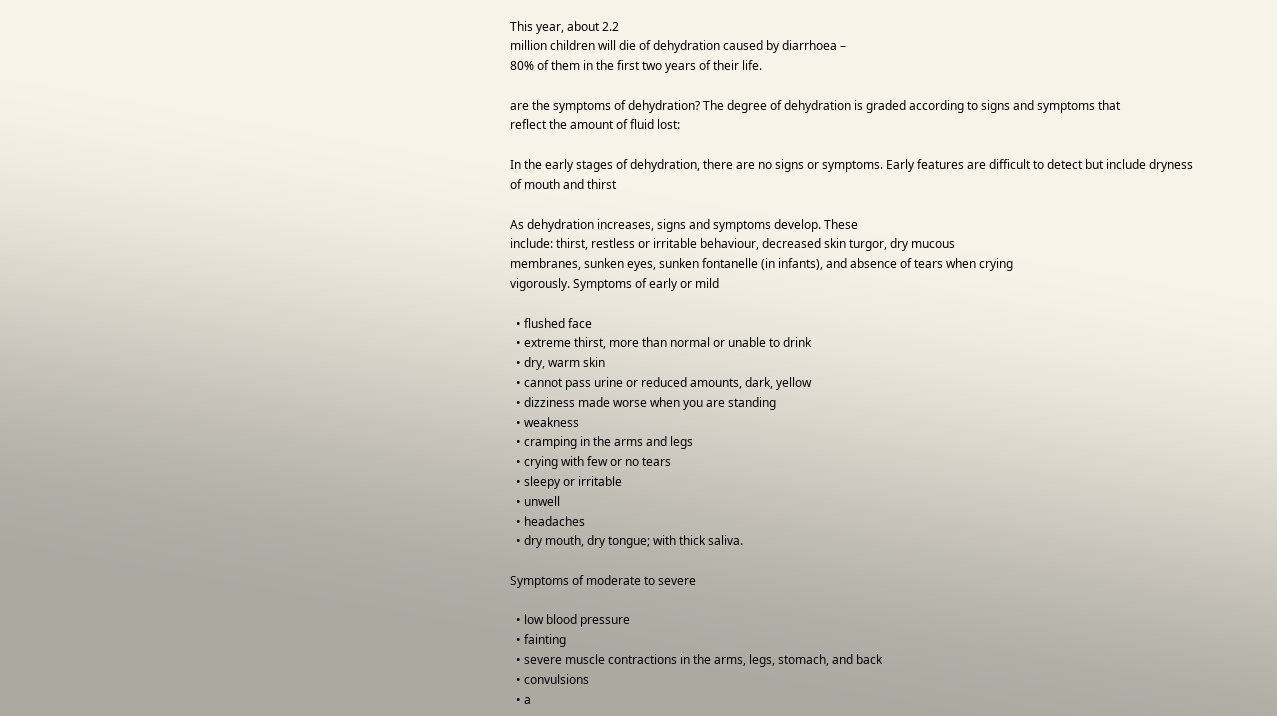This year, about 2.2
million children will die of dehydration caused by diarrhoea –
80% of them in the first two years of their life.

are the symptoms of dehydration? The degree of dehydration is graded according to signs and symptoms that
reflect the amount of fluid lost:

In the early stages of dehydration, there are no signs or symptoms. Early features are difficult to detect but include dryness
of mouth and thirst

As dehydration increases, signs and symptoms develop. These
include: thirst, restless or irritable behaviour, decreased skin turgor, dry mucous
membranes, sunken eyes, sunken fontanelle (in infants), and absence of tears when crying
vigorously. Symptoms of early or mild

  • flushed face
  • extreme thirst, more than normal or unable to drink
  • dry, warm skin
  • cannot pass urine or reduced amounts, dark, yellow
  • dizziness made worse when you are standing
  • weakness
  • cramping in the arms and legs
  • crying with few or no tears
  • sleepy or irritable
  • unwell
  • headaches
  • dry mouth, dry tongue; with thick saliva.

Symptoms of moderate to severe

  • low blood pressure
  • fainting
  • severe muscle contractions in the arms, legs, stomach, and back
  • convulsions
  • a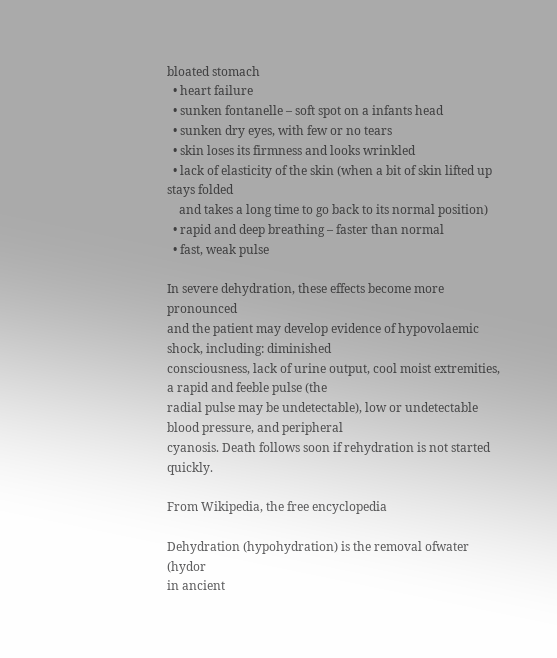bloated stomach
  • heart failure
  • sunken fontanelle – soft spot on a infants head
  • sunken dry eyes, with few or no tears
  • skin loses its firmness and looks wrinkled
  • lack of elasticity of the skin (when a bit of skin lifted up stays folded
    and takes a long time to go back to its normal position)
  • rapid and deep breathing – faster than normal
  • fast, weak pulse

In severe dehydration, these effects become more pronounced
and the patient may develop evidence of hypovolaemic shock, including: diminished
consciousness, lack of urine output, cool moist extremities, a rapid and feeble pulse (the
radial pulse may be undetectable), low or undetectable blood pressure, and peripheral
cyanosis. Death follows soon if rehydration is not started quickly.

From Wikipedia, the free encyclopedia

Dehydration (hypohydration) is the removal ofwater (hydor
in ancient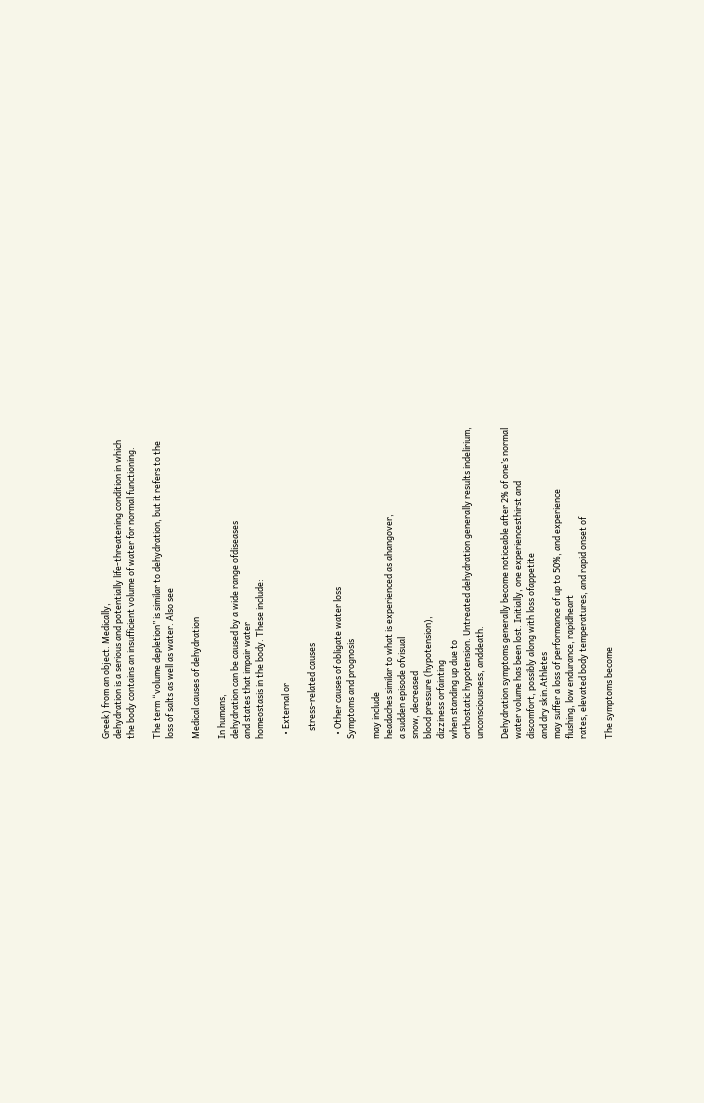Greek) from an object. Medically,
dehydration is a serious and potentially life-threatening condition in which
the body contains an insufficient volume of water for normal functioning.

The term “volume depletion” is similar to dehydration, but it refers to the
loss of salts as well as water. Also see

Medical causes of dehydration

In humans,
dehydration can be caused by a wide range ofdiseases
and states that impair water
homeostasis in the body. These include:

  • External or

    stress-related causes

  • Other causes of obligate water loss
Symptoms and prognosis

may include
headaches similar to what is experienced as ahangover,
a sudden episode ofvisual
snow, decreased
blood pressure (hypotension),
dizziness orfainting
when standing up due to
orthostatic hypotension. Untreated dehydration generally results indelirium,
unconsciousness, anddeath.

Dehydration symptoms generally become noticeable after 2% of one’s normal
water volume has been lost. Initially, one experiencesthirst and
discomfort, possibly along with loss ofappetite
and dry skin.Athletes
may suffer a loss of performance of up to 50%, and experience
flushing, low endurance, rapidheart
rates, elevated body temperatures, and rapid onset of

The symptoms become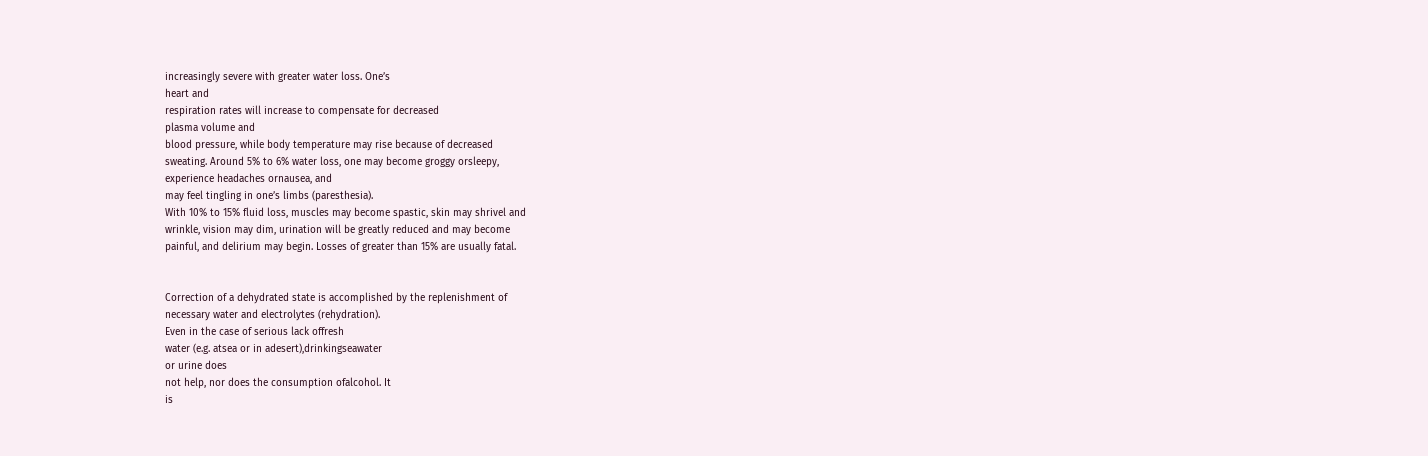increasingly severe with greater water loss. One’s
heart and
respiration rates will increase to compensate for decreased
plasma volume and
blood pressure, while body temperature may rise because of decreased
sweating. Around 5% to 6% water loss, one may become groggy orsleepy,
experience headaches ornausea, and
may feel tingling in one’s limbs (paresthesia).
With 10% to 15% fluid loss, muscles may become spastic, skin may shrivel and
wrinkle, vision may dim, urination will be greatly reduced and may become
painful, and delirium may begin. Losses of greater than 15% are usually fatal.


Correction of a dehydrated state is accomplished by the replenishment of
necessary water and electrolytes (rehydration).
Even in the case of serious lack offresh
water (e.g. atsea or in adesert),drinkingseawater
or urine does
not help, nor does the consumption ofalcohol. It
is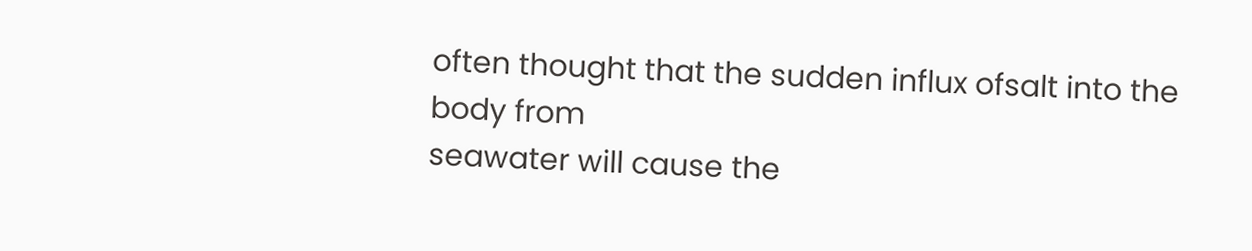often thought that the sudden influx ofsalt into the
body from
seawater will cause the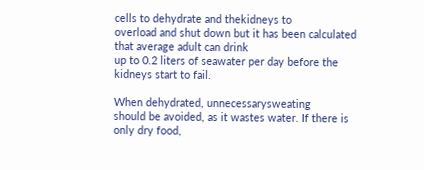cells to dehydrate and thekidneys to
overload and shut down but it has been calculated that average adult can drink
up to 0.2 liters of seawater per day before the kidneys start to fail.

When dehydrated, unnecessarysweating
should be avoided, as it wastes water. If there is only dry food,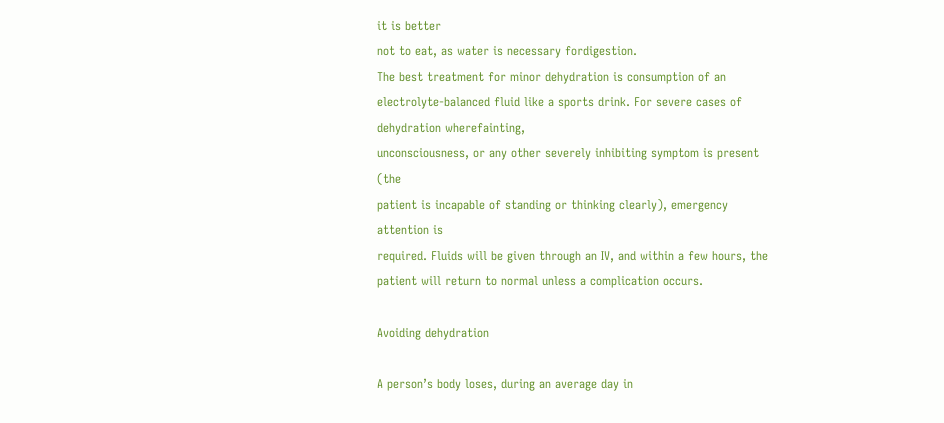it is better
not to eat, as water is necessary fordigestion.
The best treatment for minor dehydration is consumption of an
electrolyte-balanced fluid like a sports drink. For severe cases of
dehydration wherefainting,
unconsciousness, or any other severely inhibiting symptom is present (the
patient is incapable of standing or thinking clearly), emergency attention is
required. Fluids will be given through an IV, and within a few hours, the
patient will return to normal unless a complication occurs.

Avoiding dehydration

A person’s body loses, during an average day in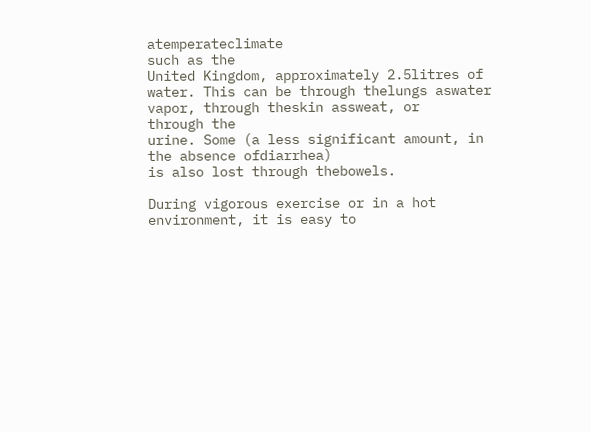atemperateclimate
such as the
United Kingdom, approximately 2.5litres of
water. This can be through thelungs aswater
vapor, through theskin assweat, or
through the
urine. Some (a less significant amount, in the absence ofdiarrhea)
is also lost through thebowels.

During vigorous exercise or in a hot environment, it is easy to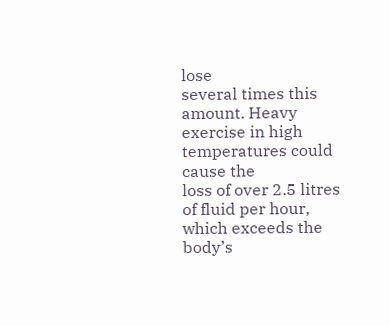lose
several times this amount. Heavy exercise in high temperatures could cause the
loss of over 2.5 litres of fluid per hour, which exceeds the body’s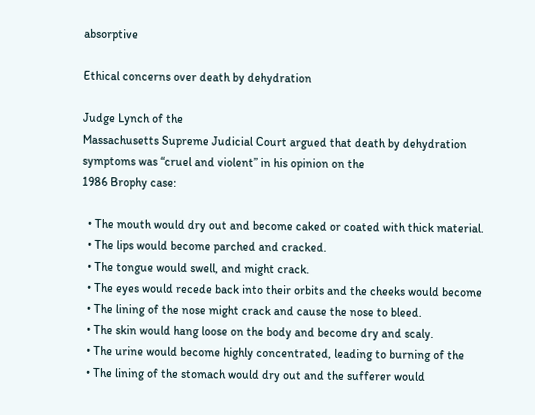absorptive

Ethical concerns over death by dehydration

Judge Lynch of the
Massachusetts Supreme Judicial Court argued that death by dehydration
symptoms was “cruel and violent” in his opinion on the
1986 Brophy case:

  • The mouth would dry out and become caked or coated with thick material.
  • The lips would become parched and cracked.
  • The tongue would swell, and might crack.
  • The eyes would recede back into their orbits and the cheeks would become
  • The lining of the nose might crack and cause the nose to bleed.
  • The skin would hang loose on the body and become dry and scaly.
  • The urine would become highly concentrated, leading to burning of the
  • The lining of the stomach would dry out and the sufferer would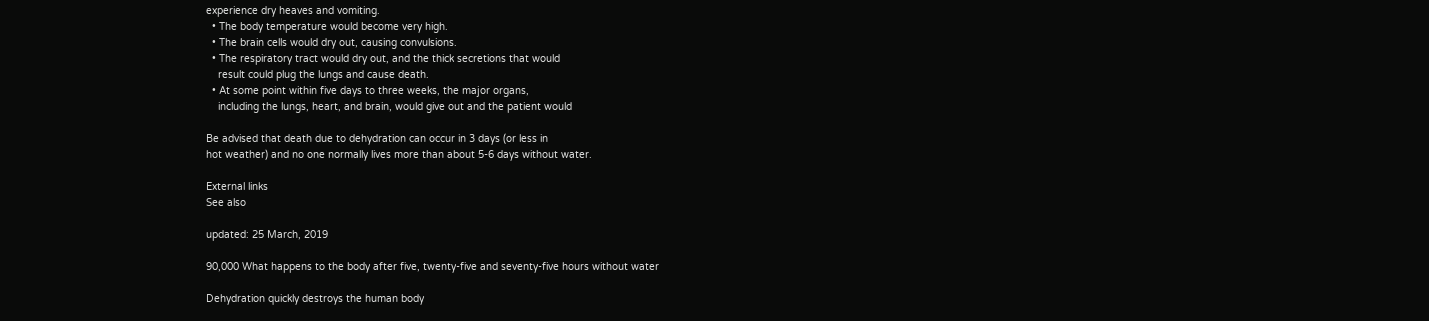experience dry heaves and vomiting.
  • The body temperature would become very high.
  • The brain cells would dry out, causing convulsions.
  • The respiratory tract would dry out, and the thick secretions that would
    result could plug the lungs and cause death.
  • At some point within five days to three weeks, the major organs,
    including the lungs, heart, and brain, would give out and the patient would

Be advised that death due to dehydration can occur in 3 days (or less in
hot weather) and no one normally lives more than about 5-6 days without water.

External links
See also

updated: 25 March, 2019

90,000 What happens to the body after five, twenty-five and seventy-five hours without water

Dehydration quickly destroys the human body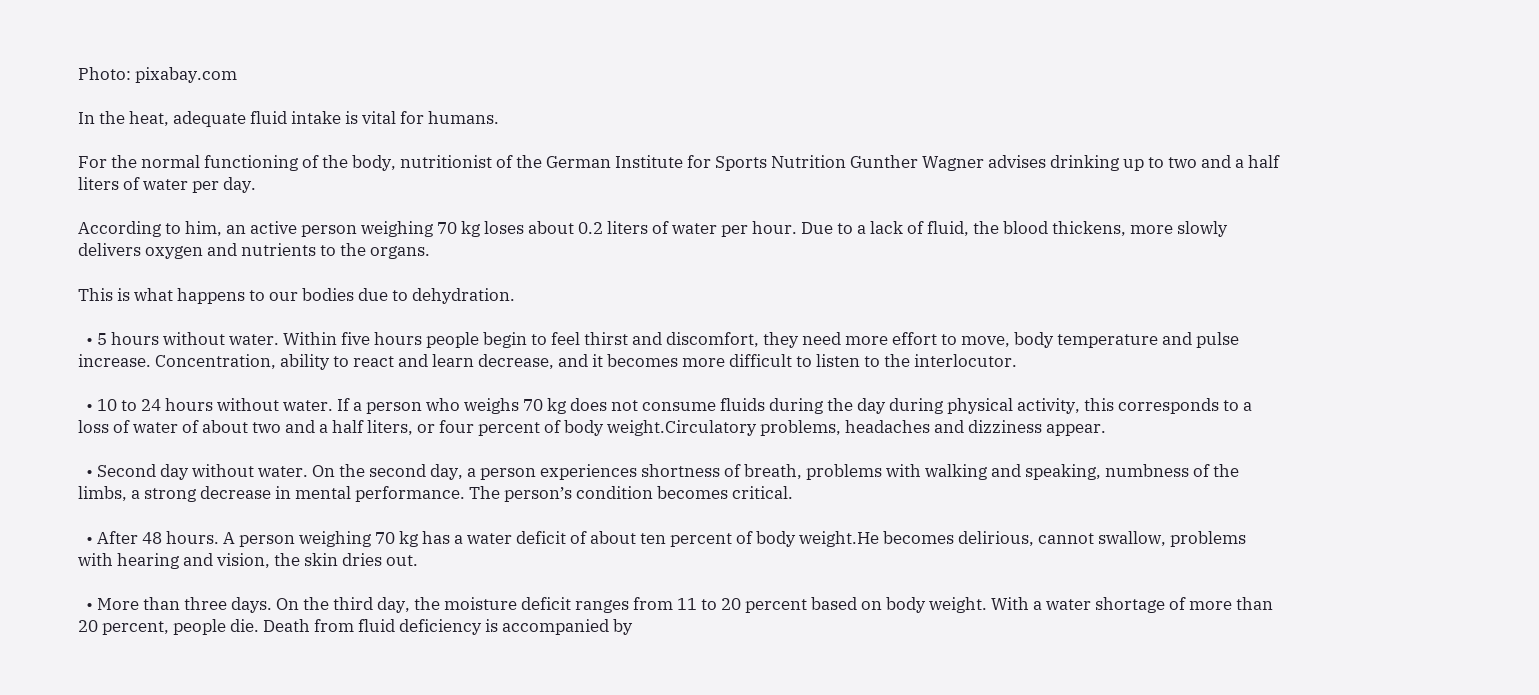Photo: pixabay.com

In the heat, adequate fluid intake is vital for humans.

For the normal functioning of the body, nutritionist of the German Institute for Sports Nutrition Gunther Wagner advises drinking up to two and a half liters of water per day.

According to him, an active person weighing 70 kg loses about 0.2 liters of water per hour. Due to a lack of fluid, the blood thickens, more slowly delivers oxygen and nutrients to the organs.

This is what happens to our bodies due to dehydration.

  • 5 hours without water. Within five hours people begin to feel thirst and discomfort, they need more effort to move, body temperature and pulse increase. Concentration, ability to react and learn decrease, and it becomes more difficult to listen to the interlocutor.

  • 10 to 24 hours without water. If a person who weighs 70 kg does not consume fluids during the day during physical activity, this corresponds to a loss of water of about two and a half liters, or four percent of body weight.Circulatory problems, headaches and dizziness appear.

  • Second day without water. On the second day, a person experiences shortness of breath, problems with walking and speaking, numbness of the limbs, a strong decrease in mental performance. The person’s condition becomes critical.

  • After 48 hours. A person weighing 70 kg has a water deficit of about ten percent of body weight.He becomes delirious, cannot swallow, problems with hearing and vision, the skin dries out.

  • More than three days. On the third day, the moisture deficit ranges from 11 to 20 percent based on body weight. With a water shortage of more than 20 percent, people die. Death from fluid deficiency is accompanied by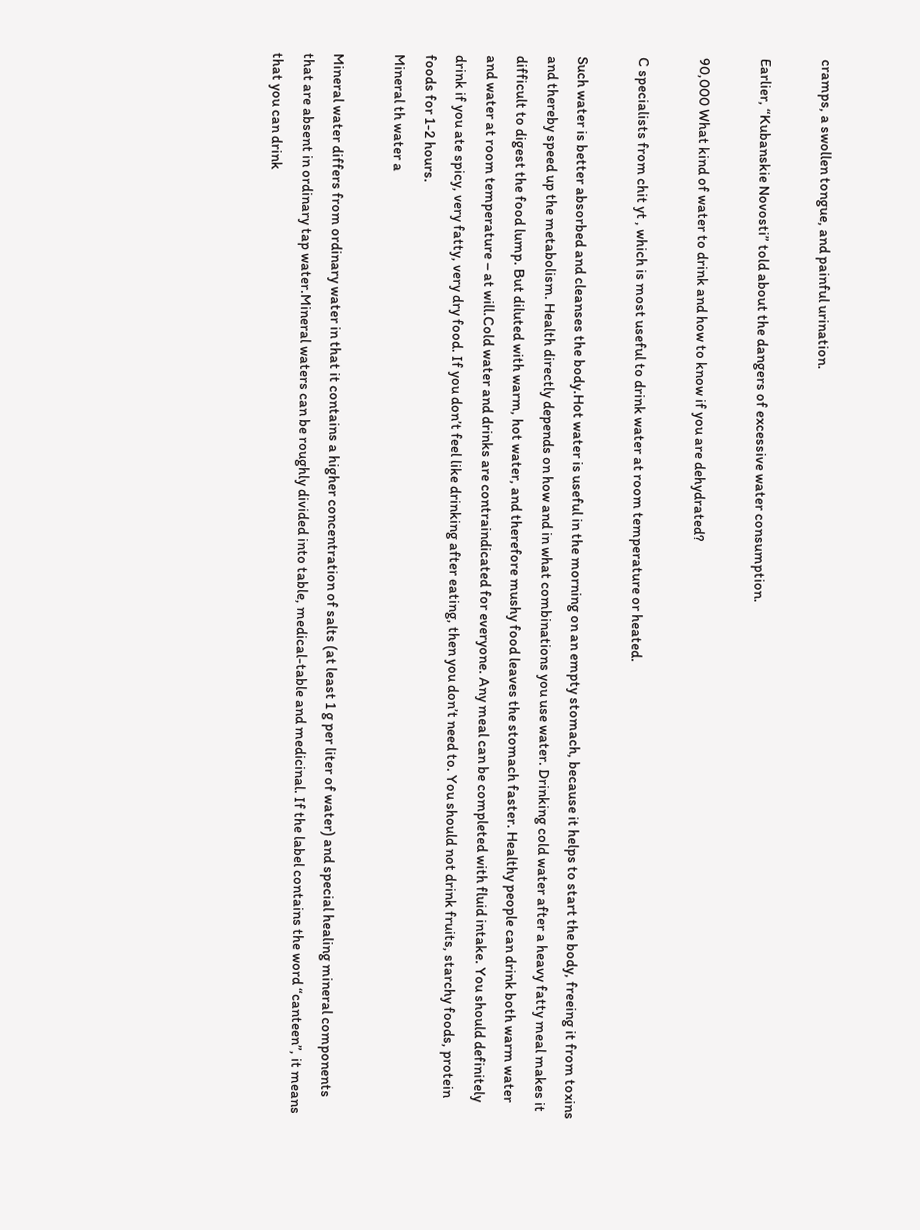cramps, a swollen tongue, and painful urination.

Earlier, “Kubanskie Novosti” told about the dangers of excessive water consumption.

90,000 What kind of water to drink and how to know if you are dehydrated?

C specialists from chit yt , which is most useful to drink water at room temperature or heated.

Such water is better absorbed and cleanses the body.Hot water is useful in the morning on an empty stomach, because it helps to start the body, freeing it from toxins and thereby speed up the metabolism. Health directly depends on how and in what combinations you use water. Drinking cold water after a heavy fatty meal makes it difficult to digest the food lump. But diluted with warm, hot water, and therefore mushy food leaves the stomach faster. Healthy people can drink both warm water and water at room temperature – at will.Cold water and drinks are contraindicated for everyone. Any meal can be completed with fluid intake. You should definitely drink if you ate spicy, very fatty, very dry food. If you don’t feel like drinking after eating, then you don’t need to. You should not drink fruits, starchy foods, protein foods for 1-2 hours.
Mineral th water a

Mineral water differs from ordinary water in that it contains a higher concentration of salts (at least 1 g per liter of water) and special healing mineral components that are absent in ordinary tap water.Mineral waters can be roughly divided into table, medical-table and medicinal. If the label contains the word “canteen”, it means that you can drink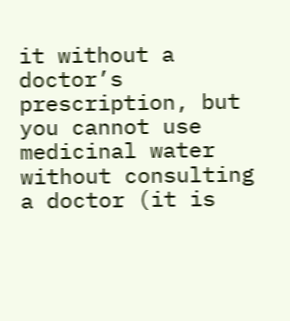it without a doctor’s prescription, but you cannot use medicinal water without consulting a doctor (it is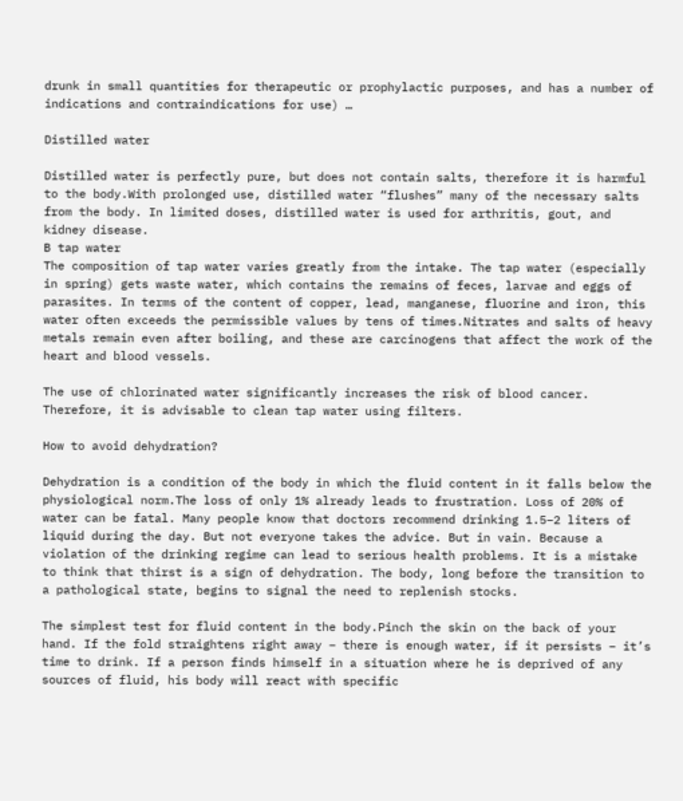drunk in small quantities for therapeutic or prophylactic purposes, and has a number of indications and contraindications for use) …

Distilled water

Distilled water is perfectly pure, but does not contain salts, therefore it is harmful to the body.With prolonged use, distilled water “flushes” many of the necessary salts from the body. In limited doses, distilled water is used for arthritis, gout, and kidney disease.
B tap water
The composition of tap water varies greatly from the intake. The tap water (especially in spring) gets waste water, which contains the remains of feces, larvae and eggs of parasites. In terms of the content of copper, lead, manganese, fluorine and iron, this water often exceeds the permissible values by tens of times.Nitrates and salts of heavy metals remain even after boiling, and these are carcinogens that affect the work of the heart and blood vessels.

The use of chlorinated water significantly increases the risk of blood cancer. Therefore, it is advisable to clean tap water using filters.

How to avoid dehydration?

Dehydration is a condition of the body in which the fluid content in it falls below the physiological norm.The loss of only 1% already leads to frustration. Loss of 20% of water can be fatal. Many people know that doctors recommend drinking 1.5–2 liters of liquid during the day. But not everyone takes the advice. But in vain. Because a violation of the drinking regime can lead to serious health problems. It is a mistake to think that thirst is a sign of dehydration. The body, long before the transition to a pathological state, begins to signal the need to replenish stocks.

The simplest test for fluid content in the body.Pinch the skin on the back of your hand. If the fold straightens right away – there is enough water, if it persists – it’s time to drink. If a person finds himself in a situation where he is deprived of any sources of fluid, his body will react with specific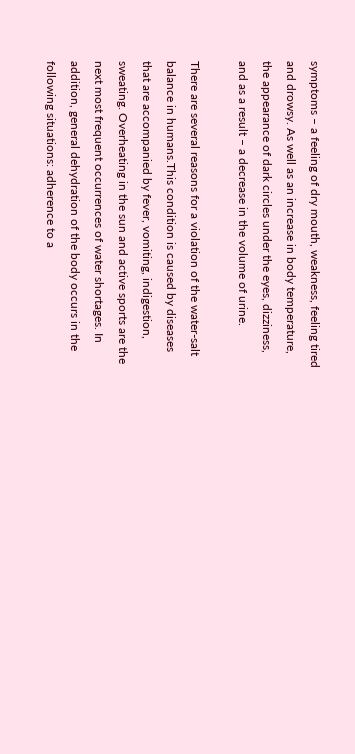symptoms – a feeling of dry mouth, weakness, feeling tired and drowsy. As well as an increase in body temperature, the appearance of dark circles under the eyes, dizziness, and as a result – a decrease in the volume of urine.

There are several reasons for a violation of the water-salt balance in humans.This condition is caused by diseases that are accompanied by fever, vomiting, indigestion, sweating. Overheating in the sun and active sports are the next most frequent occurrences of water shortages. In addition, general dehydration of the body occurs in the following situations: adherence to a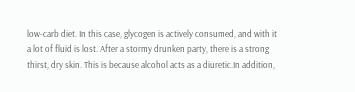low-carb diet. In this case, glycogen is actively consumed, and with it a lot of fluid is lost. After a stormy drunken party, there is a strong thirst, dry skin. This is because alcohol acts as a diuretic.In addition,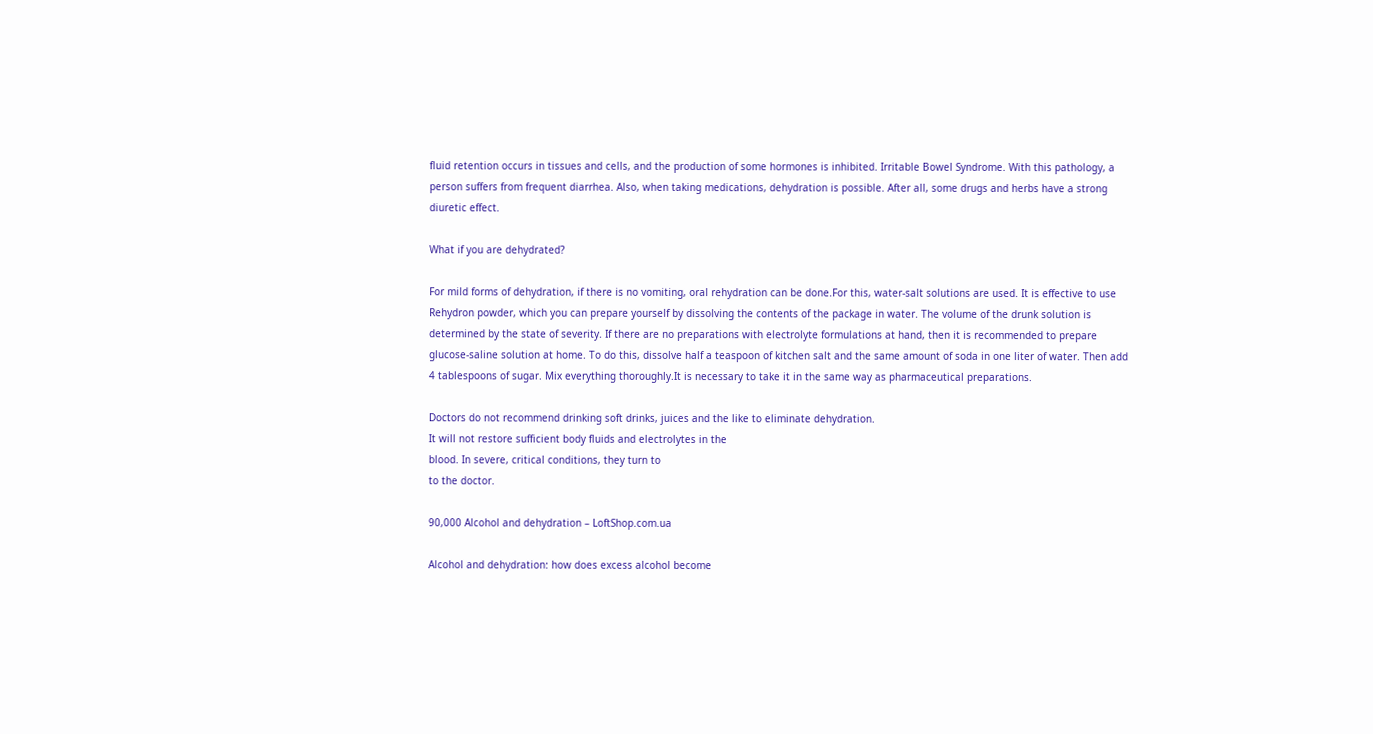fluid retention occurs in tissues and cells, and the production of some hormones is inhibited. Irritable Bowel Syndrome. With this pathology, a person suffers from frequent diarrhea. Also, when taking medications, dehydration is possible. After all, some drugs and herbs have a strong diuretic effect.

What if you are dehydrated?

For mild forms of dehydration, if there is no vomiting, oral rehydration can be done.For this, water-salt solutions are used. It is effective to use Rehydron powder, which you can prepare yourself by dissolving the contents of the package in water. The volume of the drunk solution is determined by the state of severity. If there are no preparations with electrolyte formulations at hand, then it is recommended to prepare glucose-saline solution at home. To do this, dissolve half a teaspoon of kitchen salt and the same amount of soda in one liter of water. Then add 4 tablespoons of sugar. Mix everything thoroughly.It is necessary to take it in the same way as pharmaceutical preparations.

Doctors do not recommend drinking soft drinks, juices and the like to eliminate dehydration.
It will not restore sufficient body fluids and electrolytes in the
blood. In severe, critical conditions, they turn to
to the doctor.

90,000 Alcohol and dehydration – LoftShop.com.ua

Alcohol and dehydration: how does excess alcohol become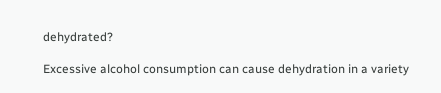dehydrated?

Excessive alcohol consumption can cause dehydration in a variety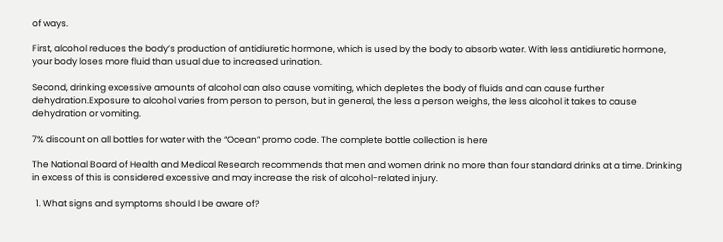of ways.

First, alcohol reduces the body’s production of antidiuretic hormone, which is used by the body to absorb water. With less antidiuretic hormone, your body loses more fluid than usual due to increased urination.

Second, drinking excessive amounts of alcohol can also cause vomiting, which depletes the body of fluids and can cause further dehydration.Exposure to alcohol varies from person to person, but in general, the less a person weighs, the less alcohol it takes to cause dehydration or vomiting.

7% discount on all bottles for water with the “Ocean” promo code. The complete bottle collection is here

The National Board of Health and Medical Research recommends that men and women drink no more than four standard drinks at a time. Drinking in excess of this is considered excessive and may increase the risk of alcohol-related injury.

  1. What signs and symptoms should I be aware of?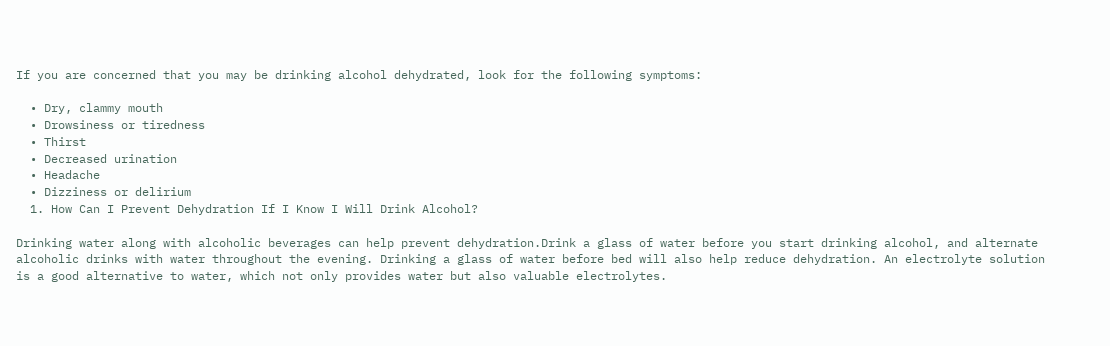If you are concerned that you may be drinking alcohol dehydrated, look for the following symptoms:

  • Dry, clammy mouth
  • Drowsiness or tiredness
  • Thirst
  • Decreased urination
  • Headache
  • Dizziness or delirium
  1. How Can I Prevent Dehydration If I Know I Will Drink Alcohol?

Drinking water along with alcoholic beverages can help prevent dehydration.Drink a glass of water before you start drinking alcohol, and alternate alcoholic drinks with water throughout the evening. Drinking a glass of water before bed will also help reduce dehydration. An electrolyte solution is a good alternative to water, which not only provides water but also valuable electrolytes.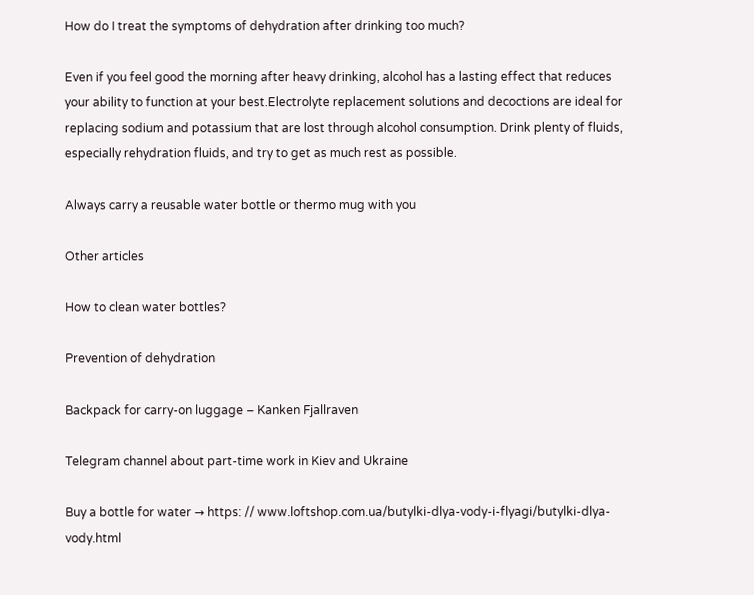How do I treat the symptoms of dehydration after drinking too much?

Even if you feel good the morning after heavy drinking, alcohol has a lasting effect that reduces your ability to function at your best.Electrolyte replacement solutions and decoctions are ideal for replacing sodium and potassium that are lost through alcohol consumption. Drink plenty of fluids, especially rehydration fluids, and try to get as much rest as possible.

Always carry a reusable water bottle or thermo mug with you

Other articles

How to clean water bottles?

Prevention of dehydration

Backpack for carry-on luggage – Kanken Fjallraven

Telegram channel about part-time work in Kiev and Ukraine

Buy a bottle for water → https: // www.loftshop.com.ua/butylki-dlya-vody-i-flyagi/butylki-dlya-vody.html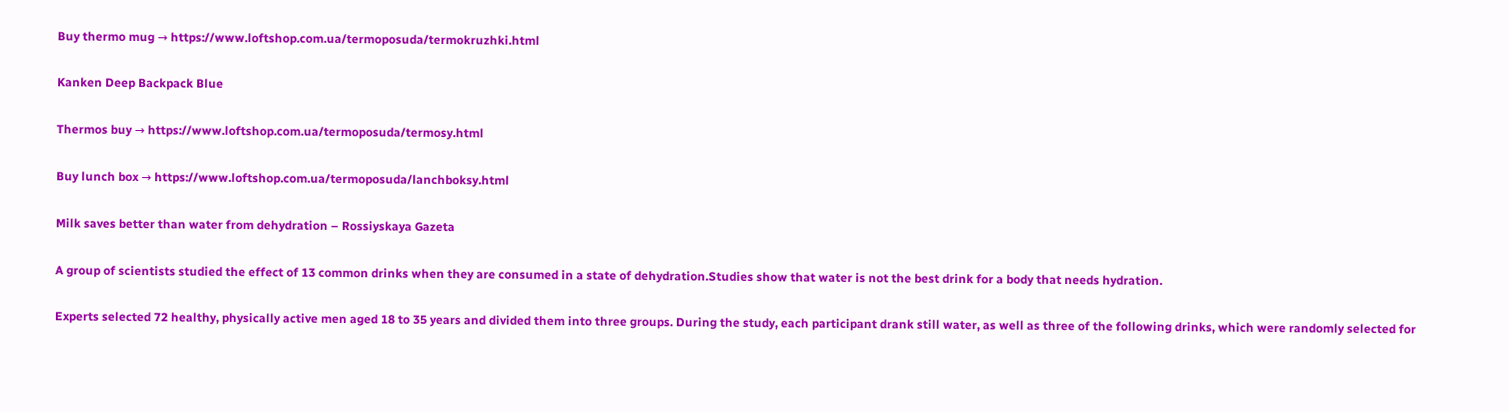Buy thermo mug → https://www.loftshop.com.ua/termoposuda/termokruzhki.html

Kanken Deep Backpack Blue

Thermos buy → https://www.loftshop.com.ua/termoposuda/termosy.html

Buy lunch box → https://www.loftshop.com.ua/termoposuda/lanchboksy.html

Milk saves better than water from dehydration – Rossiyskaya Gazeta

A group of scientists studied the effect of 13 common drinks when they are consumed in a state of dehydration.Studies show that water is not the best drink for a body that needs hydration.

Experts selected 72 healthy, physically active men aged 18 to 35 years and divided them into three groups. During the study, each participant drank still water, as well as three of the following drinks, which were randomly selected for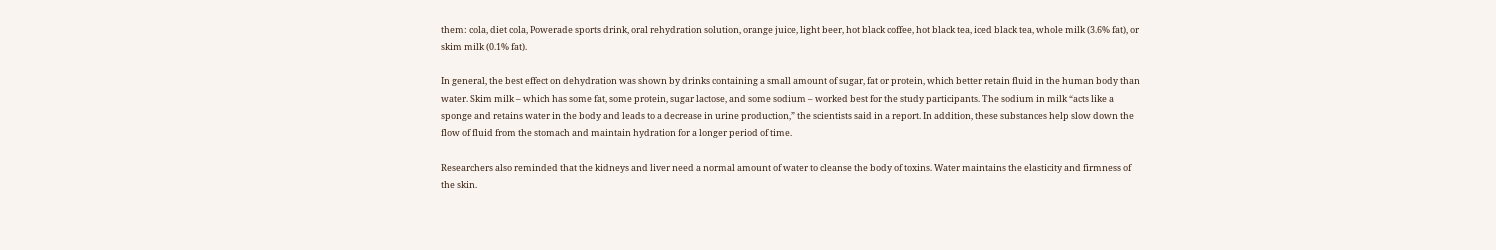them: cola, diet cola, Powerade sports drink, oral rehydration solution, orange juice, light beer, hot black coffee, hot black tea, iced black tea, whole milk (3.6% fat), or skim milk (0.1% fat).

In general, the best effect on dehydration was shown by drinks containing a small amount of sugar, fat or protein, which better retain fluid in the human body than water. Skim milk – which has some fat, some protein, sugar lactose, and some sodium – worked best for the study participants. The sodium in milk “acts like a sponge and retains water in the body and leads to a decrease in urine production,” the scientists said in a report. In addition, these substances help slow down the flow of fluid from the stomach and maintain hydration for a longer period of time.

Researchers also reminded that the kidneys and liver need a normal amount of water to cleanse the body of toxins. Water maintains the elasticity and firmness of the skin.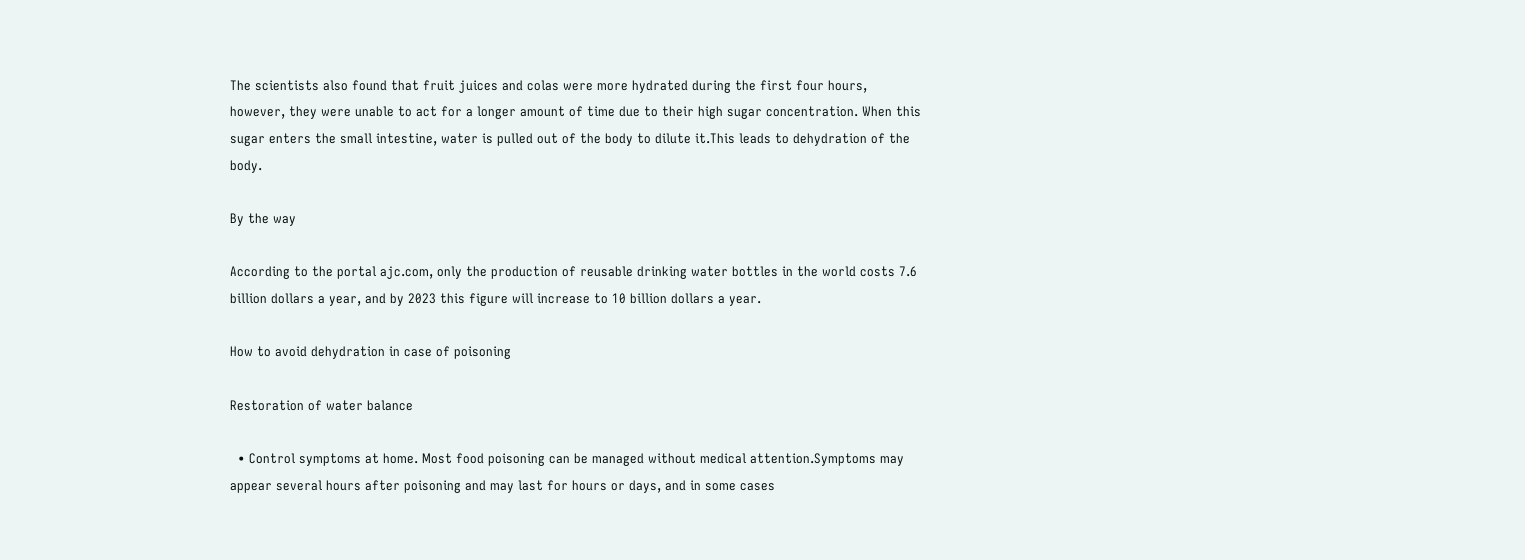The scientists also found that fruit juices and colas were more hydrated during the first four hours, however, they were unable to act for a longer amount of time due to their high sugar concentration. When this sugar enters the small intestine, water is pulled out of the body to dilute it.This leads to dehydration of the body.

By the way

According to the portal ajc.com, only the production of reusable drinking water bottles in the world costs 7.6 billion dollars a year, and by 2023 this figure will increase to 10 billion dollars a year.

How to avoid dehydration in case of poisoning

Restoration of water balance

  • Control symptoms at home. Most food poisoning can be managed without medical attention.Symptoms may appear several hours after poisoning and may last for hours or days, and in some cases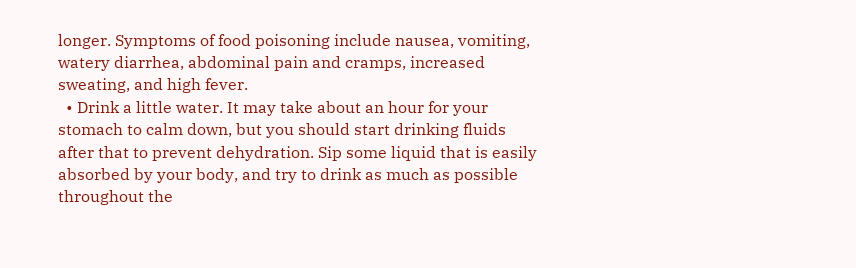longer. Symptoms of food poisoning include nausea, vomiting, watery diarrhea, abdominal pain and cramps, increased sweating, and high fever.
  • Drink a little water. It may take about an hour for your stomach to calm down, but you should start drinking fluids after that to prevent dehydration. Sip some liquid that is easily absorbed by your body, and try to drink as much as possible throughout the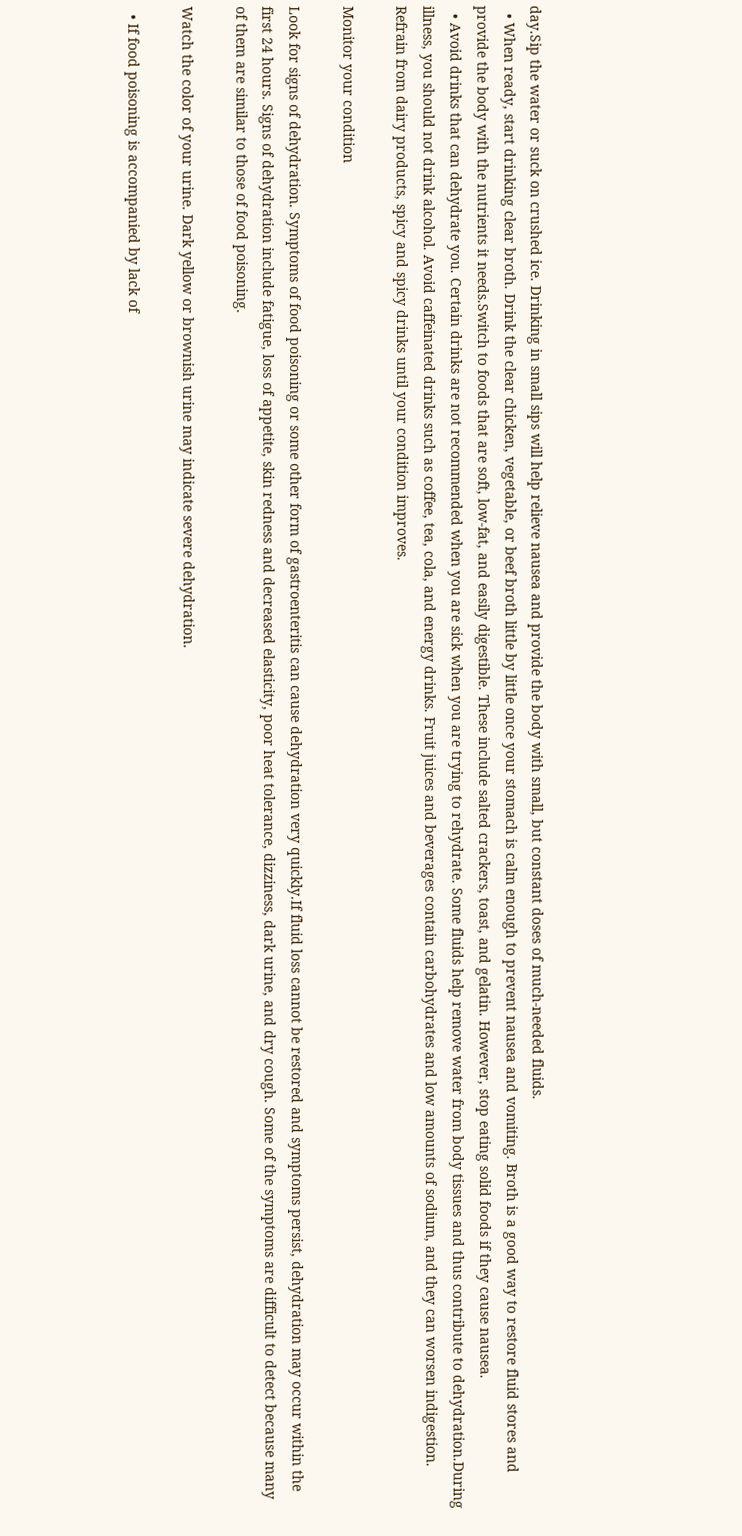day.Sip the water or suck on crushed ice. Drinking in small sips will help relieve nausea and provide the body with small, but constant doses of much-needed fluids.
  • When ready, start drinking clear broth. Drink the clear chicken, vegetable, or beef broth little by little once your stomach is calm enough to prevent nausea and vomiting. Broth is a good way to restore fluid stores and provide the body with the nutrients it needs.Switch to foods that are soft, low-fat, and easily digestible. These include salted crackers, toast, and gelatin. However, stop eating solid foods if they cause nausea.
  • Avoid drinks that can dehydrate you. Certain drinks are not recommended when you are sick when you are trying to rehydrate. Some fluids help remove water from body tissues and thus contribute to dehydration.During illness, you should not drink alcohol. Avoid caffeinated drinks such as coffee, tea, cola, and energy drinks. Fruit juices and beverages contain carbohydrates and low amounts of sodium, and they can worsen indigestion. Refrain from dairy products, spicy and spicy drinks until your condition improves.

Monitor your condition

Look for signs of dehydration. Symptoms of food poisoning or some other form of gastroenteritis can cause dehydration very quickly.If fluid loss cannot be restored and symptoms persist, dehydration may occur within the first 24 hours. Signs of dehydration include fatigue, loss of appetite, skin redness and decreased elasticity, poor heat tolerance, dizziness, dark urine, and dry cough. Some of the symptoms are difficult to detect because many of them are similar to those of food poisoning.

Watch the color of your urine. Dark yellow or brownish urine may indicate severe dehydration.

  • If food poisoning is accompanied by lack of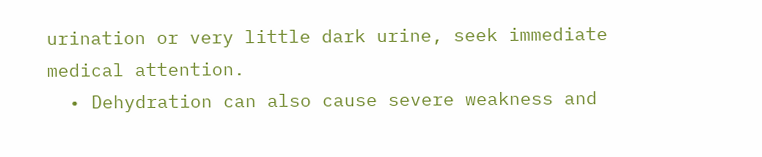urination or very little dark urine, seek immediate medical attention.
  • Dehydration can also cause severe weakness and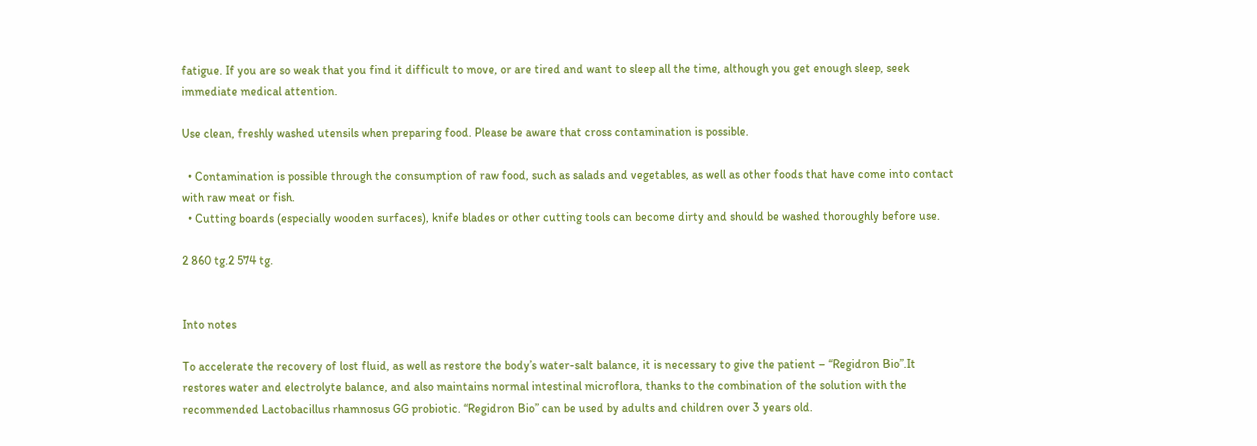fatigue. If you are so weak that you find it difficult to move, or are tired and want to sleep all the time, although you get enough sleep, seek immediate medical attention.

Use clean, freshly washed utensils when preparing food. Please be aware that cross contamination is possible.

  • Contamination is possible through the consumption of raw food, such as salads and vegetables, as well as other foods that have come into contact with raw meat or fish.
  • Cutting boards (especially wooden surfaces), knife blades or other cutting tools can become dirty and should be washed thoroughly before use.

2 860 tg.2 574 tg.


Into notes

To accelerate the recovery of lost fluid, as well as restore the body’s water-salt balance, it is necessary to give the patient – “Regidron Bio”.It restores water and electrolyte balance, and also maintains normal intestinal microflora, thanks to the combination of the solution with the recommended Lactobacillus rhamnosus GG probiotic. “Regidron Bio” can be used by adults and children over 3 years old.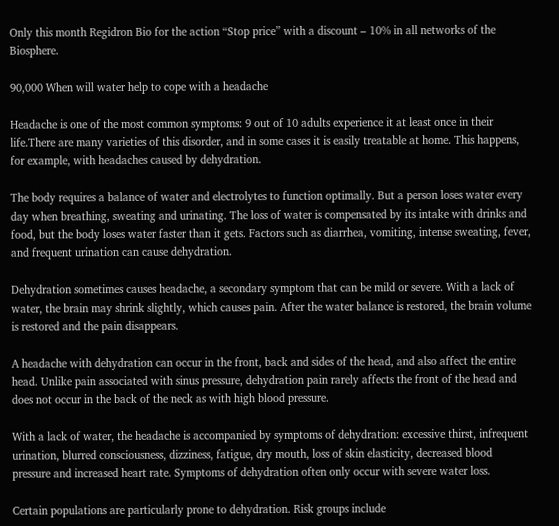Only this month Regidron Bio for the action “Stop price” with a discount – 10% in all networks of the Biosphere.

90,000 When will water help to cope with a headache

Headache is one of the most common symptoms: 9 out of 10 adults experience it at least once in their life.There are many varieties of this disorder, and in some cases it is easily treatable at home. This happens, for example, with headaches caused by dehydration.

The body requires a balance of water and electrolytes to function optimally. But a person loses water every day when breathing, sweating and urinating. The loss of water is compensated by its intake with drinks and food, but the body loses water faster than it gets. Factors such as diarrhea, vomiting, intense sweating, fever, and frequent urination can cause dehydration.

Dehydration sometimes causes headache, a secondary symptom that can be mild or severe. With a lack of water, the brain may shrink slightly, which causes pain. After the water balance is restored, the brain volume is restored and the pain disappears.

A headache with dehydration can occur in the front, back and sides of the head, and also affect the entire head. Unlike pain associated with sinus pressure, dehydration pain rarely affects the front of the head and does not occur in the back of the neck as with high blood pressure.

With a lack of water, the headache is accompanied by symptoms of dehydration: excessive thirst, infrequent urination, blurred consciousness, dizziness, fatigue, dry mouth, loss of skin elasticity, decreased blood pressure and increased heart rate. Symptoms of dehydration often only occur with severe water loss.

Certain populations are particularly prone to dehydration. Risk groups include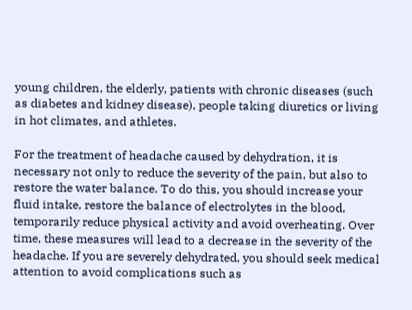young children, the elderly, patients with chronic diseases (such as diabetes and kidney disease), people taking diuretics or living in hot climates, and athletes.

For the treatment of headache caused by dehydration, it is necessary not only to reduce the severity of the pain, but also to restore the water balance. To do this, you should increase your fluid intake, restore the balance of electrolytes in the blood, temporarily reduce physical activity and avoid overheating. Over time, these measures will lead to a decrease in the severity of the headache. If you are severely dehydrated, you should seek medical attention to avoid complications such as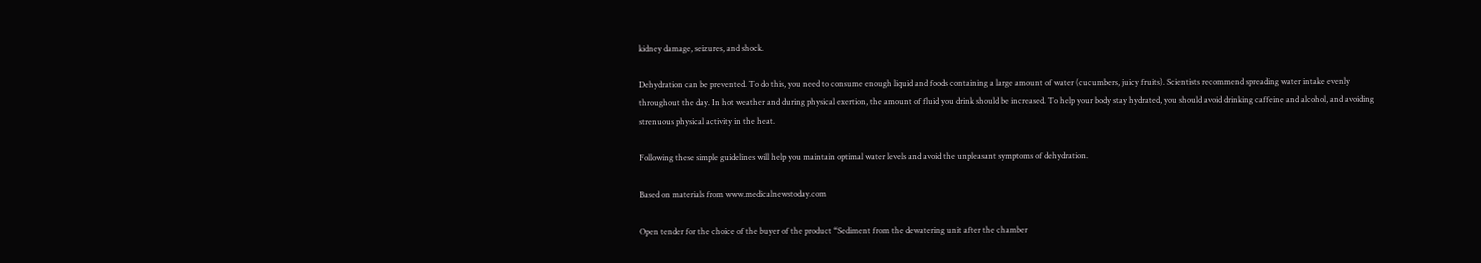kidney damage, seizures, and shock.

Dehydration can be prevented. To do this, you need to consume enough liquid and foods containing a large amount of water (cucumbers, juicy fruits). Scientists recommend spreading water intake evenly throughout the day. In hot weather and during physical exertion, the amount of fluid you drink should be increased. To help your body stay hydrated, you should avoid drinking caffeine and alcohol, and avoiding strenuous physical activity in the heat.

Following these simple guidelines will help you maintain optimal water levels and avoid the unpleasant symptoms of dehydration.

Based on materials from www.medicalnewstoday.com

Open tender for the choice of the buyer of the product “Sediment from the dewatering unit after the chamber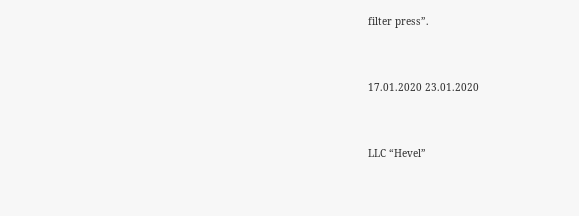filter press”.


17.01.2020 23.01.2020


LLC “Hevel”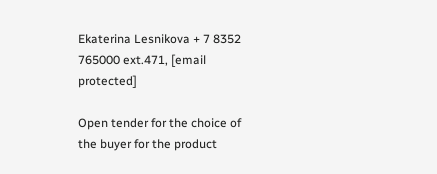Ekaterina Lesnikova + 7 8352 765000 ext.471, [email protected]

Open tender for the choice of the buyer for the product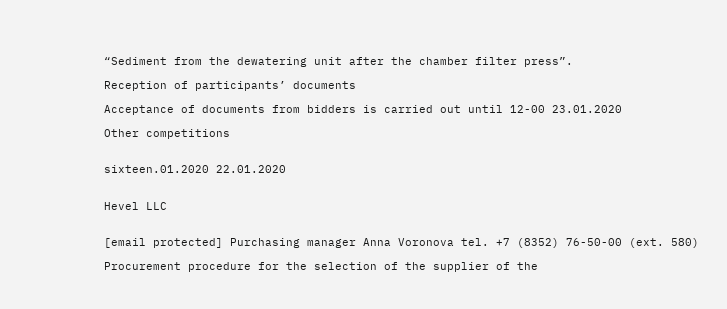“Sediment from the dewatering unit after the chamber filter press”.

Reception of participants’ documents

Acceptance of documents from bidders is carried out until 12-00 23.01.2020

Other competitions


sixteen.01.2020 22.01.2020


Hevel LLC


[email protected] Purchasing manager Anna Voronova tel. +7 (8352) 76-50-00 (ext. 580)

Procurement procedure for the selection of the supplier of the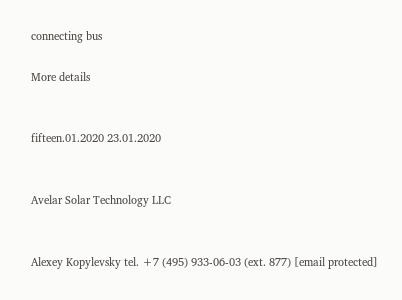connecting bus

More details


fifteen.01.2020 23.01.2020


Avelar Solar Technology LLC


Alexey Kopylevsky tel. +7 (495) 933-06-03 (ext. 877) [email protected]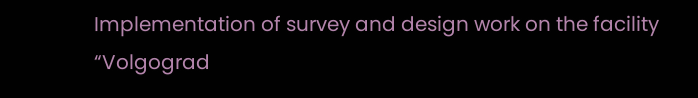Implementation of survey and design work on the facility “Volgograd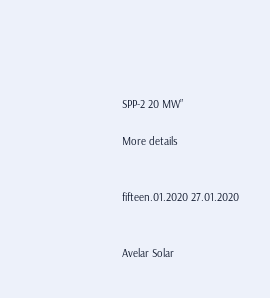SPP-2 20 MW”

More details


fifteen.01.2020 27.01.2020


Avelar Solar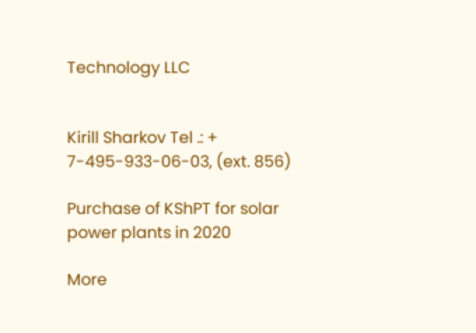Technology LLC


Kirill Sharkov Tel .: + 7-495-933-06-03, (ext. 856)

Purchase of KShPT for solar power plants in 2020

More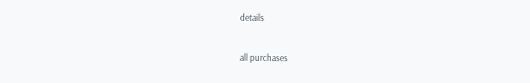details

all purchases